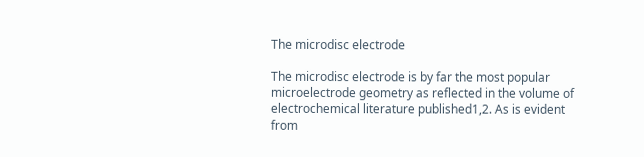The microdisc electrode

The microdisc electrode is by far the most popular microelectrode geometry as reflected in the volume of electrochemical literature published1,2. As is evident from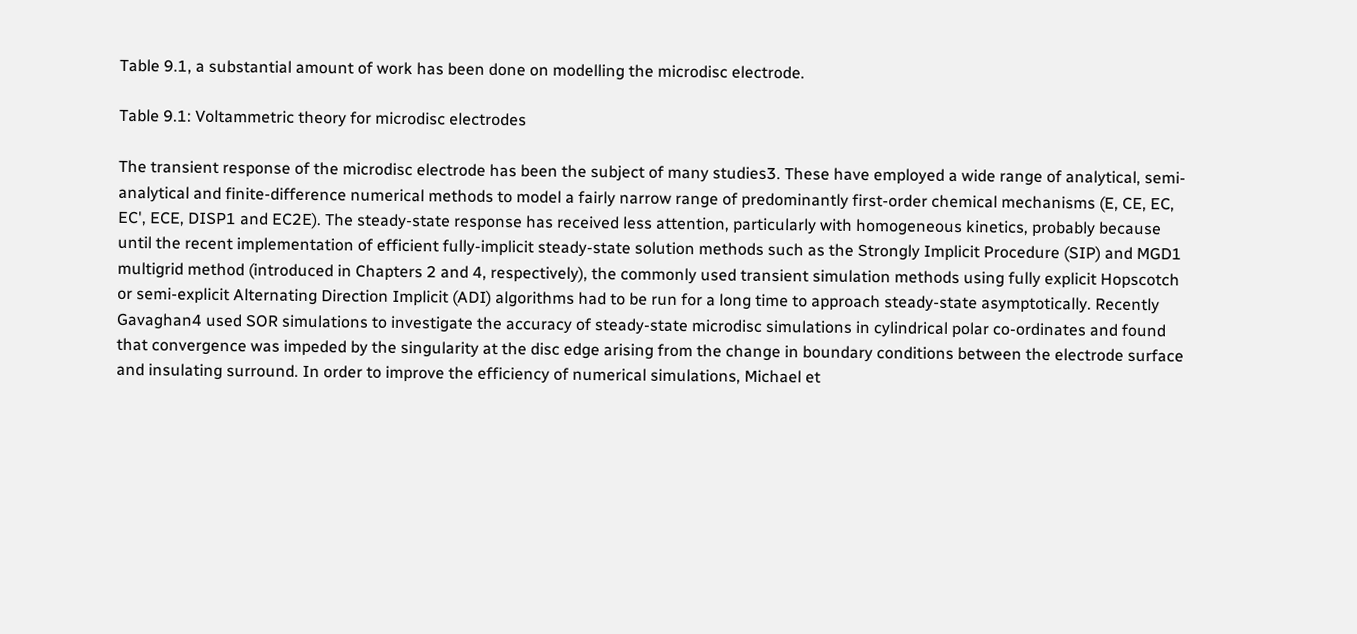Table 9.1, a substantial amount of work has been done on modelling the microdisc electrode.

Table 9.1: Voltammetric theory for microdisc electrodes

The transient response of the microdisc electrode has been the subject of many studies3. These have employed a wide range of analytical, semi-analytical and finite-difference numerical methods to model a fairly narrow range of predominantly first-order chemical mechanisms (E, CE, EC, EC', ECE, DISP1 and EC2E). The steady-state response has received less attention, particularly with homogeneous kinetics, probably because until the recent implementation of efficient fully-implicit steady-state solution methods such as the Strongly Implicit Procedure (SIP) and MGD1 multigrid method (introduced in Chapters 2 and 4, respectively), the commonly used transient simulation methods using fully explicit Hopscotch or semi-explicit Alternating Direction Implicit (ADI) algorithms had to be run for a long time to approach steady-state asymptotically. Recently Gavaghan4 used SOR simulations to investigate the accuracy of steady-state microdisc simulations in cylindrical polar co-ordinates and found that convergence was impeded by the singularity at the disc edge arising from the change in boundary conditions between the electrode surface and insulating surround. In order to improve the efficiency of numerical simulations, Michael et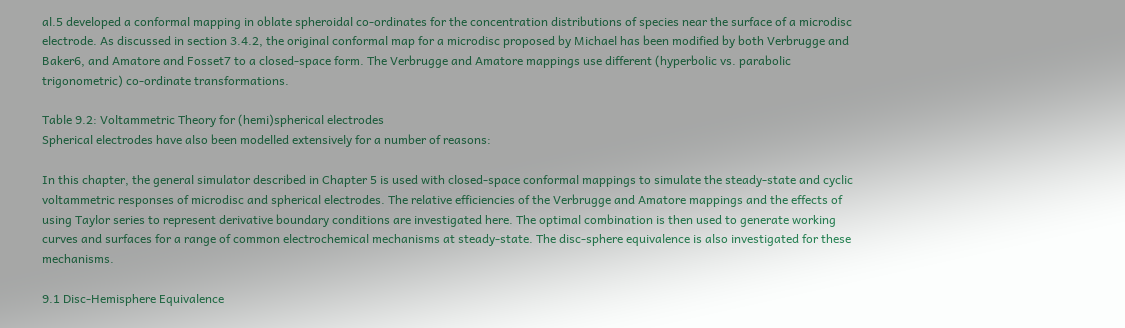al.5 developed a conformal mapping in oblate spheroidal co-ordinates for the concentration distributions of species near the surface of a microdisc electrode. As discussed in section 3.4.2, the original conformal map for a microdisc proposed by Michael has been modified by both Verbrugge and Baker6, and Amatore and Fosset7 to a closed-space form. The Verbrugge and Amatore mappings use different (hyperbolic vs. parabolic trigonometric) co-ordinate transformations.

Table 9.2: Voltammetric Theory for (hemi)spherical electrodes
Spherical electrodes have also been modelled extensively for a number of reasons:

In this chapter, the general simulator described in Chapter 5 is used with closed-space conformal mappings to simulate the steady-state and cyclic voltammetric responses of microdisc and spherical electrodes. The relative efficiencies of the Verbrugge and Amatore mappings and the effects of using Taylor series to represent derivative boundary conditions are investigated here. The optimal combination is then used to generate working curves and surfaces for a range of common electrochemical mechanisms at steady-state. The disc-sphere equivalence is also investigated for these mechanisms.

9.1 Disc-Hemisphere Equivalence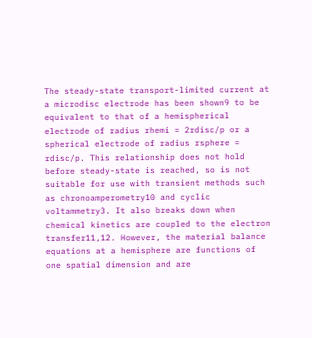The steady-state transport-limited current at a microdisc electrode has been shown9 to be equivalent to that of a hemispherical electrode of radius rhemi = 2rdisc/p or a spherical electrode of radius rsphere = rdisc/p. This relationship does not hold before steady-state is reached, so is not suitable for use with transient methods such as chronoamperometry10 and cyclic voltammetry3. It also breaks down when chemical kinetics are coupled to the electron transfer11,12. However, the material balance equations at a hemisphere are functions of one spatial dimension and are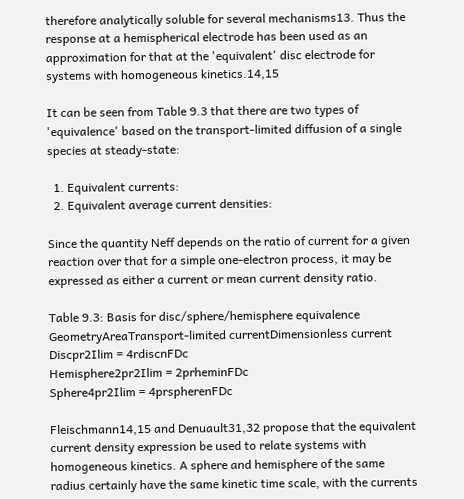therefore analytically soluble for several mechanisms13. Thus the response at a hemispherical electrode has been used as an approximation for that at the 'equivalent' disc electrode for systems with homogeneous kinetics.14,15

It can be seen from Table 9.3 that there are two types of 'equivalence' based on the transport-limited diffusion of a single species at steady-state:

  1. Equivalent currents:
  2. Equivalent average current densities:

Since the quantity Neff depends on the ratio of current for a given reaction over that for a simple one-electron process, it may be expressed as either a current or mean current density ratio.

Table 9.3: Basis for disc/sphere/hemisphere equivalence
GeometryAreaTransport-limited currentDimensionless current
Discpr2Ilim = 4rdiscnFDc
Hemisphere2pr2Ilim = 2prheminFDc
Sphere4pr2Ilim = 4prspherenFDc

Fleischmann14,15 and Denuault31,32 propose that the equivalent current density expression be used to relate systems with homogeneous kinetics. A sphere and hemisphere of the same radius certainly have the same kinetic time scale, with the currents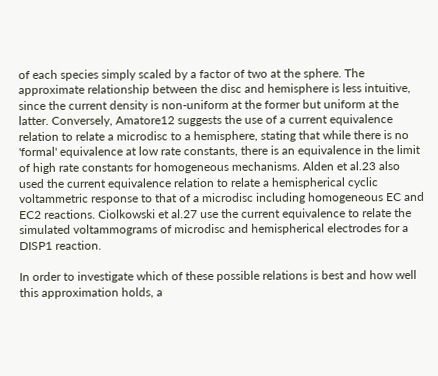of each species simply scaled by a factor of two at the sphere. The approximate relationship between the disc and hemisphere is less intuitive, since the current density is non-uniform at the former but uniform at the latter. Conversely, Amatore12 suggests the use of a current equivalence relation to relate a microdisc to a hemisphere, stating that while there is no 'formal' equivalence at low rate constants, there is an equivalence in the limit of high rate constants for homogeneous mechanisms. Alden et al.23 also used the current equivalence relation to relate a hemispherical cyclic voltammetric response to that of a microdisc including homogeneous EC and EC2 reactions. Ciolkowski et al.27 use the current equivalence to relate the simulated voltammograms of microdisc and hemispherical electrodes for a DISP1 reaction.

In order to investigate which of these possible relations is best and how well this approximation holds, a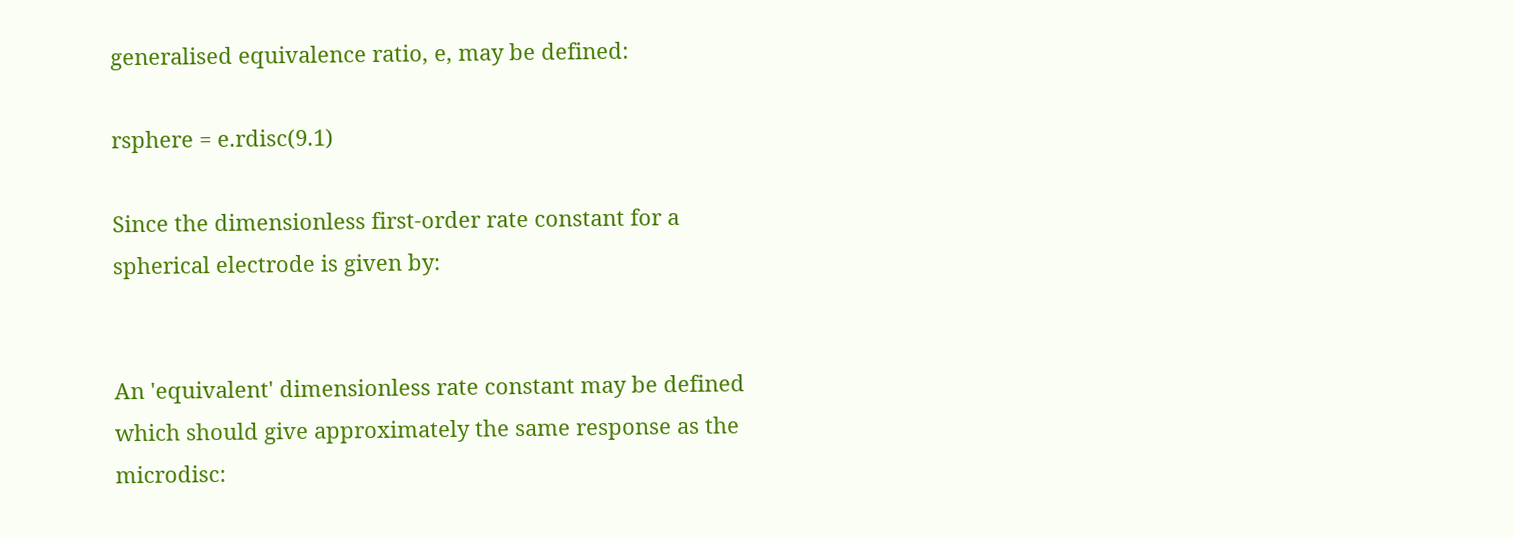generalised equivalence ratio, e, may be defined:

rsphere = e.rdisc(9.1)

Since the dimensionless first-order rate constant for a spherical electrode is given by:


An 'equivalent' dimensionless rate constant may be defined which should give approximately the same response as the microdisc: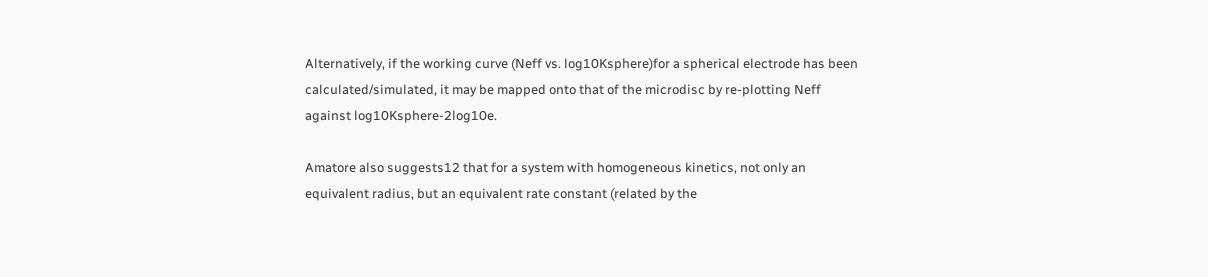Alternatively, if the working curve (Neff vs. log10Ksphere)for a spherical electrode has been calculated/simulated, it may be mapped onto that of the microdisc by re-plotting Neff against log10Ksphere-2log10e.

Amatore also suggests12 that for a system with homogeneous kinetics, not only an equivalent radius, but an equivalent rate constant (related by the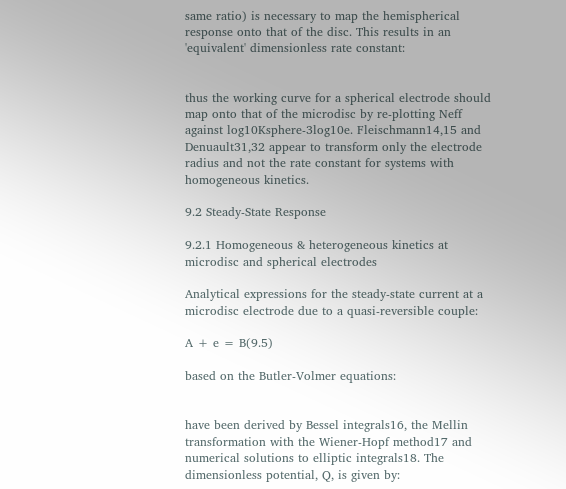same ratio) is necessary to map the hemispherical response onto that of the disc. This results in an 'equivalent' dimensionless rate constant:


thus the working curve for a spherical electrode should map onto that of the microdisc by re-plotting Neff against log10Ksphere-3log10e. Fleischmann14,15 and Denuault31,32 appear to transform only the electrode radius and not the rate constant for systems with homogeneous kinetics.

9.2 Steady-State Response

9.2.1 Homogeneous & heterogeneous kinetics at microdisc and spherical electrodes

Analytical expressions for the steady-state current at a microdisc electrode due to a quasi-reversible couple:

A + e = B(9.5)

based on the Butler-Volmer equations:


have been derived by Bessel integrals16, the Mellin transformation with the Wiener-Hopf method17 and numerical solutions to elliptic integrals18. The dimensionless potential, Q, is given by: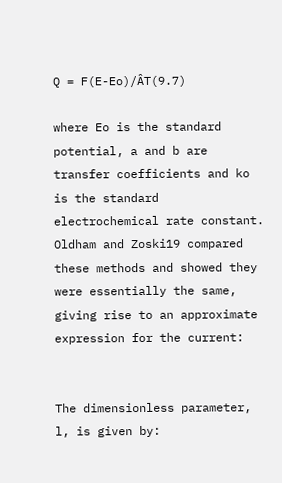Q = F(E-Eo)/ÂT(9.7)

where Eo is the standard potential, a and b are transfer coefficients and ko is the standard electrochemical rate constant. Oldham and Zoski19 compared these methods and showed they were essentially the same, giving rise to an approximate expression for the current:


The dimensionless parameter, l, is given by: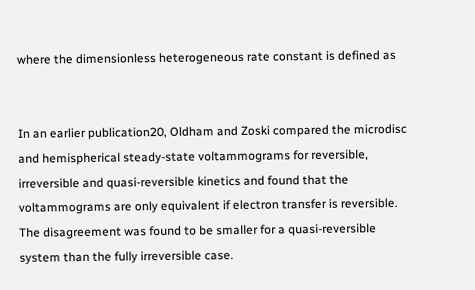where the dimensionless heterogeneous rate constant is defined as


In an earlier publication20, Oldham and Zoski compared the microdisc and hemispherical steady-state voltammograms for reversible, irreversible and quasi-reversible kinetics and found that the voltammograms are only equivalent if electron transfer is reversible. The disagreement was found to be smaller for a quasi-reversible system than the fully irreversible case.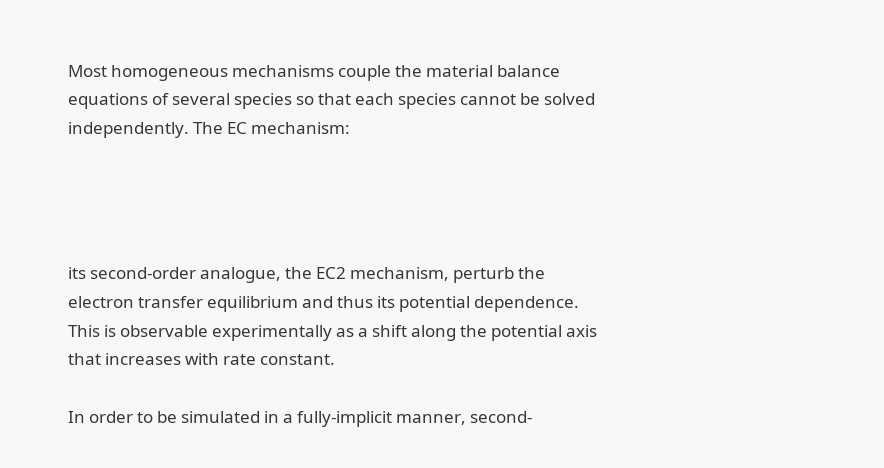Most homogeneous mechanisms couple the material balance equations of several species so that each species cannot be solved independently. The EC mechanism:




its second-order analogue, the EC2 mechanism, perturb the electron transfer equilibrium and thus its potential dependence. This is observable experimentally as a shift along the potential axis that increases with rate constant.

In order to be simulated in a fully-implicit manner, second-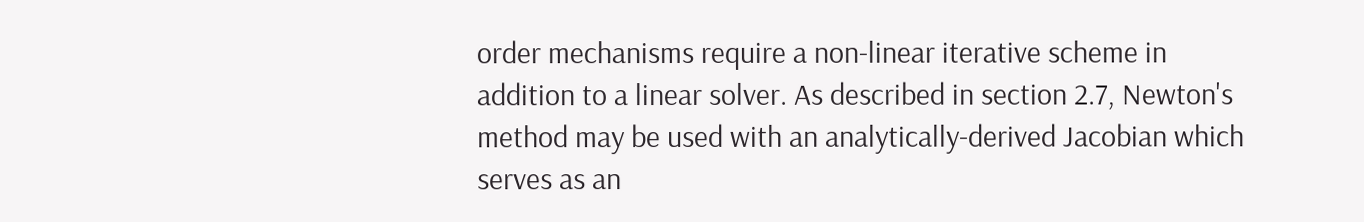order mechanisms require a non-linear iterative scheme in addition to a linear solver. As described in section 2.7, Newton's method may be used with an analytically-derived Jacobian which serves as an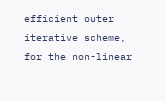efficient outer iterative scheme, for the non-linear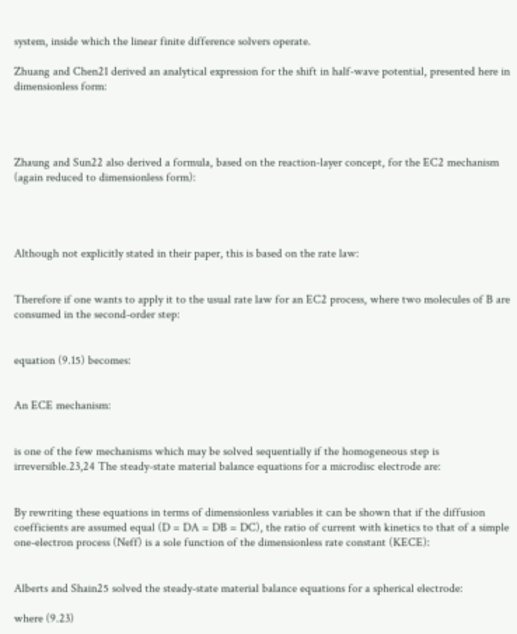system, inside which the linear finite difference solvers operate.

Zhuang and Chen21 derived an analytical expression for the shift in half-wave potential, presented here in dimensionless form:




Zhaung and Sun22 also derived a formula, based on the reaction-layer concept, for the EC2 mechanism (again reduced to dimensionless form):




Although not explicitly stated in their paper, this is based on the rate law:


Therefore if one wants to apply it to the usual rate law for an EC2 process, where two molecules of B are consumed in the second-order step:


equation (9.15) becomes:


An ECE mechanism:


is one of the few mechanisms which may be solved sequentially if the homogeneous step is irreversible.23,24 The steady-state material balance equations for a microdisc electrode are:


By rewriting these equations in terms of dimensionless variables it can be shown that if the diffusion coefficients are assumed equal (D = DA = DB = DC), the ratio of current with kinetics to that of a simple one-electron process (Neff) is a sole function of the dimensionless rate constant (KECE):


Alberts and Shain25 solved the steady-state material balance equations for a spherical electrode:

where (9.23)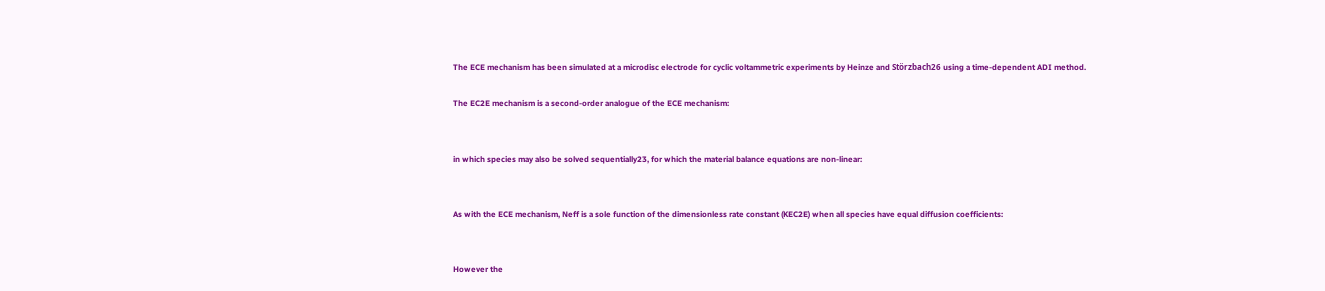The ECE mechanism has been simulated at a microdisc electrode for cyclic voltammetric experiments by Heinze and Störzbach26 using a time-dependent ADI method.

The EC2E mechanism is a second-order analogue of the ECE mechanism:


in which species may also be solved sequentially23, for which the material balance equations are non-linear:


As with the ECE mechanism, Neff is a sole function of the dimensionless rate constant (KEC2E) when all species have equal diffusion coefficients:


However the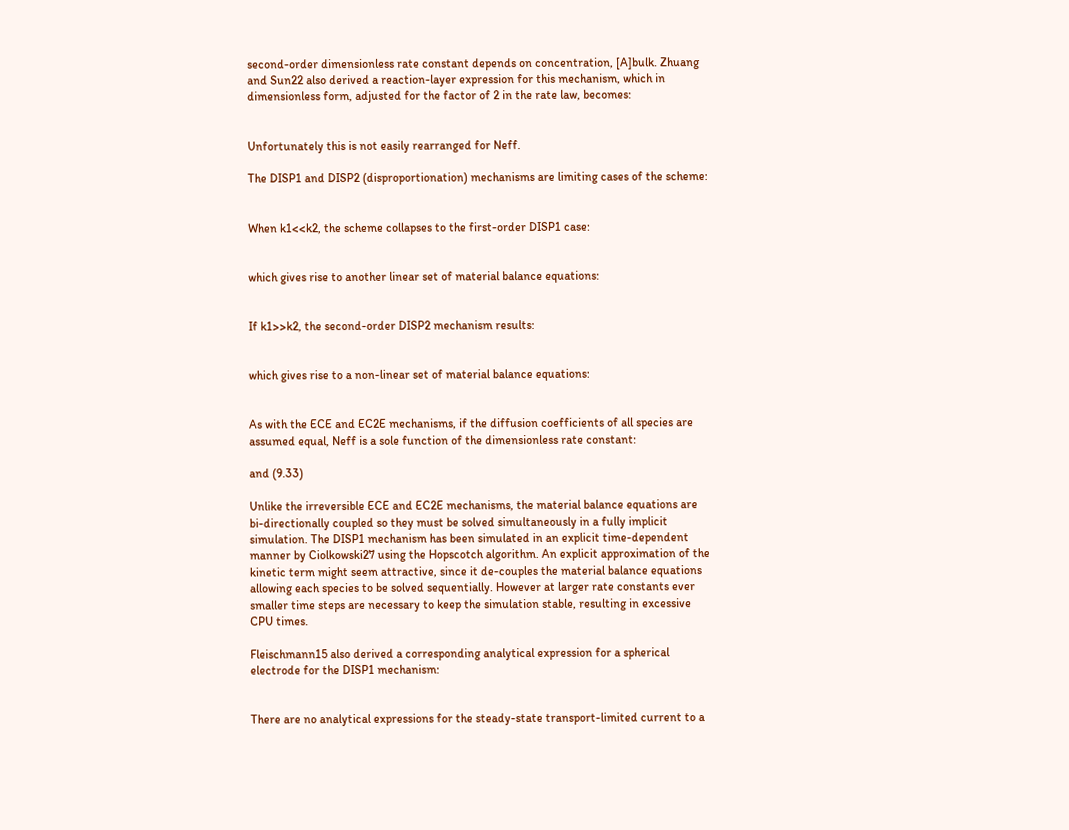second-order dimensionless rate constant depends on concentration, [A]bulk. Zhuang and Sun22 also derived a reaction-layer expression for this mechanism, which in dimensionless form, adjusted for the factor of 2 in the rate law, becomes:


Unfortunately this is not easily rearranged for Neff.

The DISP1 and DISP2 (disproportionation) mechanisms are limiting cases of the scheme:


When k1<<k2, the scheme collapses to the first-order DISP1 case:


which gives rise to another linear set of material balance equations:


If k1>>k2, the second-order DISP2 mechanism results:


which gives rise to a non-linear set of material balance equations:


As with the ECE and EC2E mechanisms, if the diffusion coefficients of all species are assumed equal, Neff is a sole function of the dimensionless rate constant:

and (9.33)

Unlike the irreversible ECE and EC2E mechanisms, the material balance equations are bi-directionally coupled so they must be solved simultaneously in a fully implicit simulation. The DISP1 mechanism has been simulated in an explicit time-dependent manner by Ciolkowski27 using the Hopscotch algorithm. An explicit approximation of the kinetic term might seem attractive, since it de-couples the material balance equations allowing each species to be solved sequentially. However at larger rate constants ever smaller time steps are necessary to keep the simulation stable, resulting in excessive CPU times.

Fleischmann15 also derived a corresponding analytical expression for a spherical electrode for the DISP1 mechanism:


There are no analytical expressions for the steady-state transport-limited current to a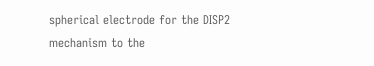spherical electrode for the DISP2 mechanism to the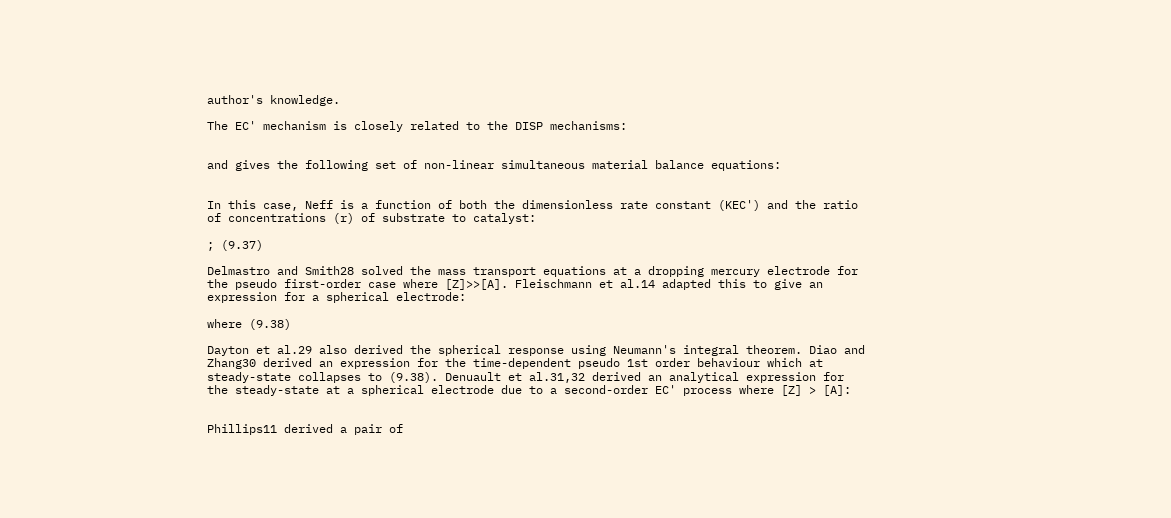author's knowledge.

The EC' mechanism is closely related to the DISP mechanisms:


and gives the following set of non-linear simultaneous material balance equations:


In this case, Neff is a function of both the dimensionless rate constant (KEC') and the ratio of concentrations (r) of substrate to catalyst:

; (9.37)

Delmastro and Smith28 solved the mass transport equations at a dropping mercury electrode for the pseudo first-order case where [Z]>>[A]. Fleischmann et al.14 adapted this to give an expression for a spherical electrode:

where (9.38)

Dayton et al.29 also derived the spherical response using Neumann's integral theorem. Diao and Zhang30 derived an expression for the time-dependent pseudo 1st order behaviour which at steady-state collapses to (9.38). Denuault et al.31,32 derived an analytical expression for the steady-state at a spherical electrode due to a second-order EC' process where [Z] > [A]:


Phillips11 derived a pair of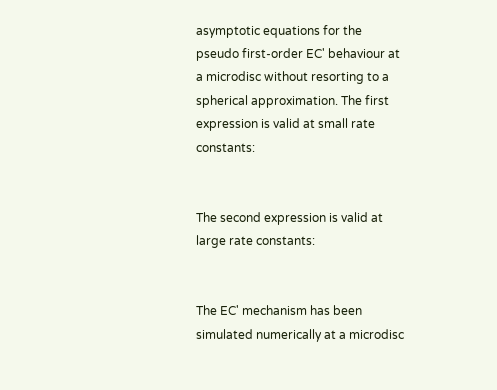asymptotic equations for the pseudo first-order EC' behaviour at a microdisc without resorting to a spherical approximation. The first expression is valid at small rate constants:


The second expression is valid at large rate constants:


The EC' mechanism has been simulated numerically at a microdisc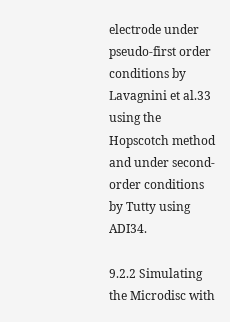electrode under pseudo-first order conditions by Lavagnini et al.33 using the Hopscotch method and under second-order conditions by Tutty using ADI34.

9.2.2 Simulating the Microdisc with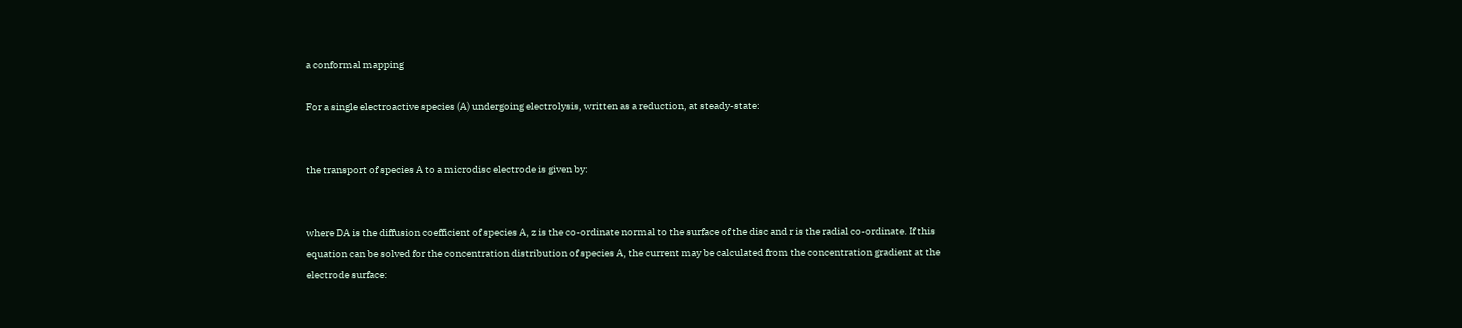a conformal mapping

For a single electroactive species (A) undergoing electrolysis, written as a reduction, at steady-state:


the transport of species A to a microdisc electrode is given by:


where DA is the diffusion coefficient of species A, z is the co-ordinate normal to the surface of the disc and r is the radial co-ordinate. If this equation can be solved for the concentration distribution of species A, the current may be calculated from the concentration gradient at the electrode surface: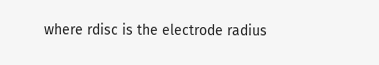where rdisc is the electrode radius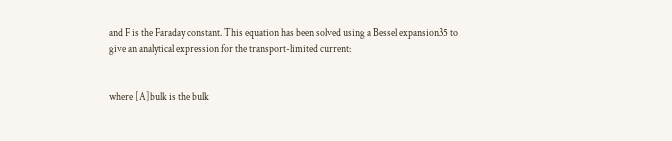and F is the Faraday constant. This equation has been solved using a Bessel expansion35 to give an analytical expression for the transport-limited current:


where [A]bulk is the bulk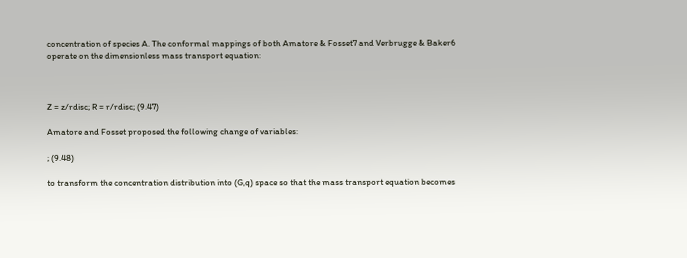concentration of species A. The conformal mappings of both Amatore & Fosset7 and Verbrugge & Baker6 operate on the dimensionless mass transport equation:



Z = z/rdisc; R = r/rdisc; (9.47)

Amatore and Fosset proposed the following change of variables:

; (9.48)

to transform the concentration distribution into (G,q) space so that the mass transport equation becomes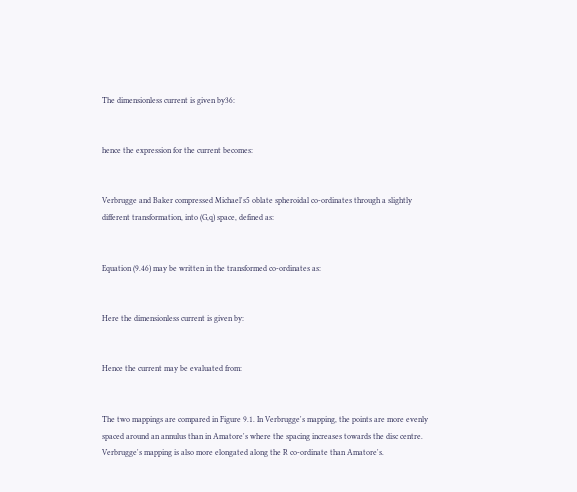The dimensionless current is given by36:


hence the expression for the current becomes:


Verbrugge and Baker compressed Michael's5 oblate spheroidal co-ordinates through a slightly different transformation, into (G,q) space, defined as:


Equation (9.46) may be written in the transformed co-ordinates as:


Here the dimensionless current is given by:


Hence the current may be evaluated from:


The two mappings are compared in Figure 9.1. In Verbrugge's mapping, the points are more evenly spaced around an annulus than in Amatore's where the spacing increases towards the disc centre. Verbrugge's mapping is also more elongated along the R co-ordinate than Amatore's.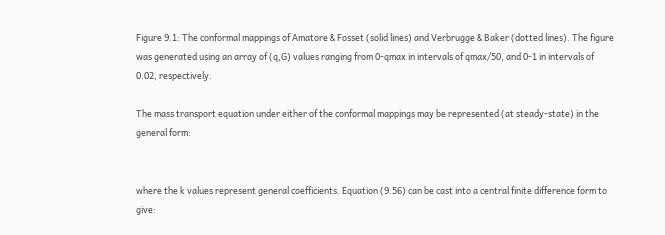Figure 9.1: The conformal mappings of Amatore & Fosset (solid lines) and Verbrugge & Baker (dotted lines). The figure was generated using an array of (q,G) values ranging from 0-qmax in intervals of qmax/50, and 0-1 in intervals of 0.02, respectively.

The mass transport equation under either of the conformal mappings may be represented (at steady-state) in the general form:


where the k values represent general coefficients. Equation (9.56) can be cast into a central finite difference form to give: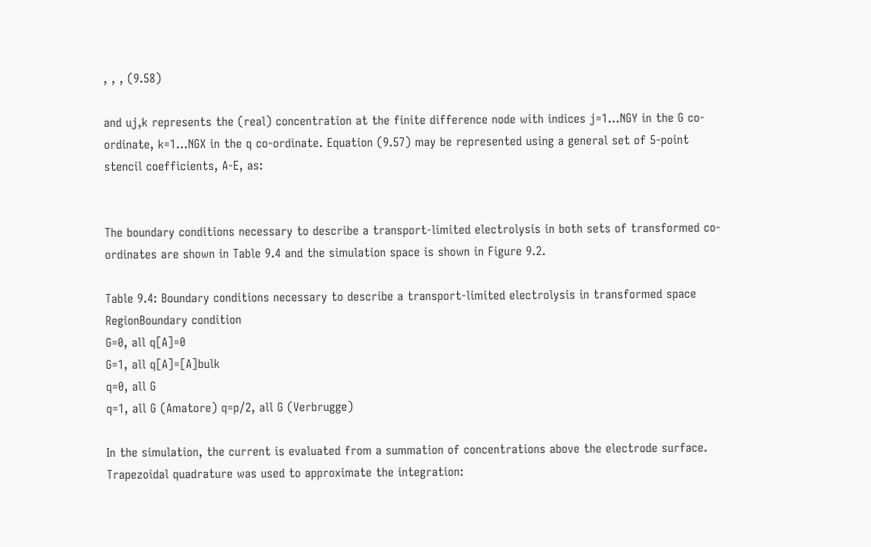, , , (9.58)

and uj,k represents the (real) concentration at the finite difference node with indices j=1...NGY in the G co-ordinate, k=1...NGX in the q co-ordinate. Equation (9.57) may be represented using a general set of 5-point stencil coefficients, A-E, as:


The boundary conditions necessary to describe a transport-limited electrolysis in both sets of transformed co-ordinates are shown in Table 9.4 and the simulation space is shown in Figure 9.2.

Table 9.4: Boundary conditions necessary to describe a transport-limited electrolysis in transformed space
RegionBoundary condition
G=0, all q[A]=0
G=1, all q[A]=[A]bulk
q=0, all G
q=1, all G (Amatore) q=p/2, all G (Verbrugge)

In the simulation, the current is evaluated from a summation of concentrations above the electrode surface. Trapezoidal quadrature was used to approximate the integration: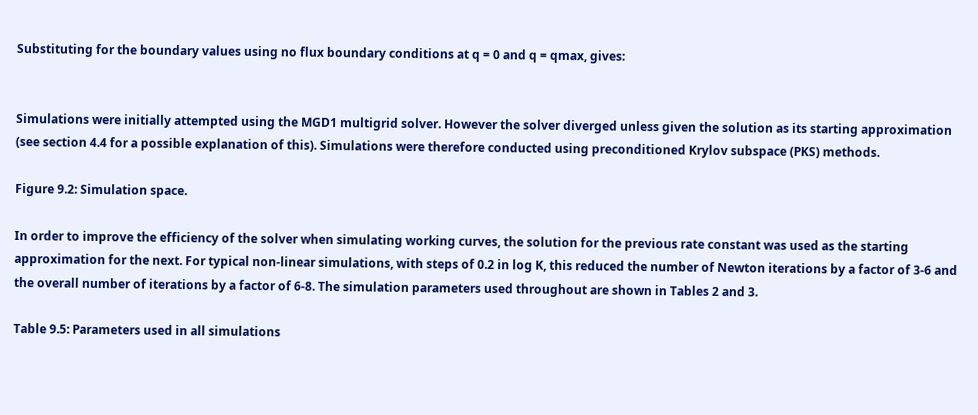Substituting for the boundary values using no flux boundary conditions at q = 0 and q = qmax, gives:


Simulations were initially attempted using the MGD1 multigrid solver. However the solver diverged unless given the solution as its starting approximation (see section 4.4 for a possible explanation of this). Simulations were therefore conducted using preconditioned Krylov subspace (PKS) methods.

Figure 9.2: Simulation space.

In order to improve the efficiency of the solver when simulating working curves, the solution for the previous rate constant was used as the starting approximation for the next. For typical non-linear simulations, with steps of 0.2 in log K, this reduced the number of Newton iterations by a factor of 3-6 and the overall number of iterations by a factor of 6-8. The simulation parameters used throughout are shown in Tables 2 and 3.

Table 9.5: Parameters used in all simulations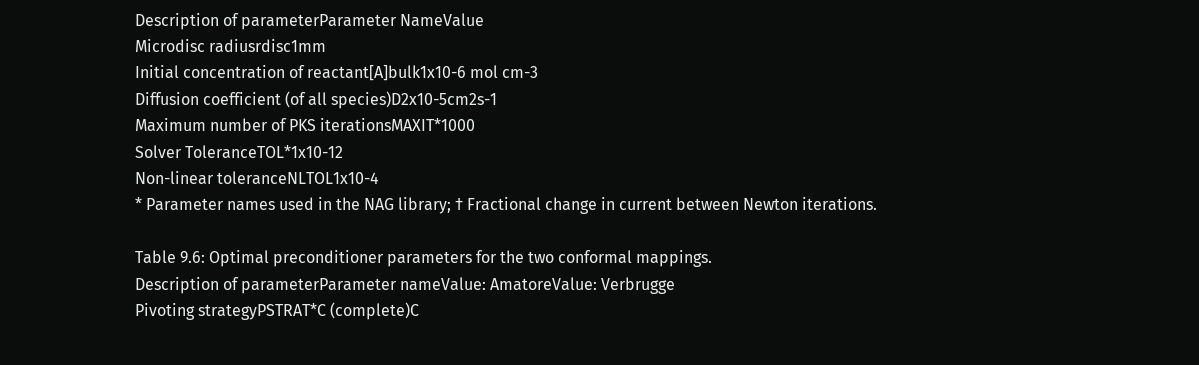Description of parameterParameter NameValue
Microdisc radiusrdisc1mm
Initial concentration of reactant[A]bulk1x10-6 mol cm-3
Diffusion coefficient (of all species)D2x10-5cm2s-1
Maximum number of PKS iterationsMAXIT*1000
Solver ToleranceTOL*1x10-12
Non-linear toleranceNLTOL1x10-4
* Parameter names used in the NAG library; † Fractional change in current between Newton iterations.

Table 9.6: Optimal preconditioner parameters for the two conformal mappings.
Description of parameterParameter nameValue: AmatoreValue: Verbrugge
Pivoting strategyPSTRAT*C (complete)C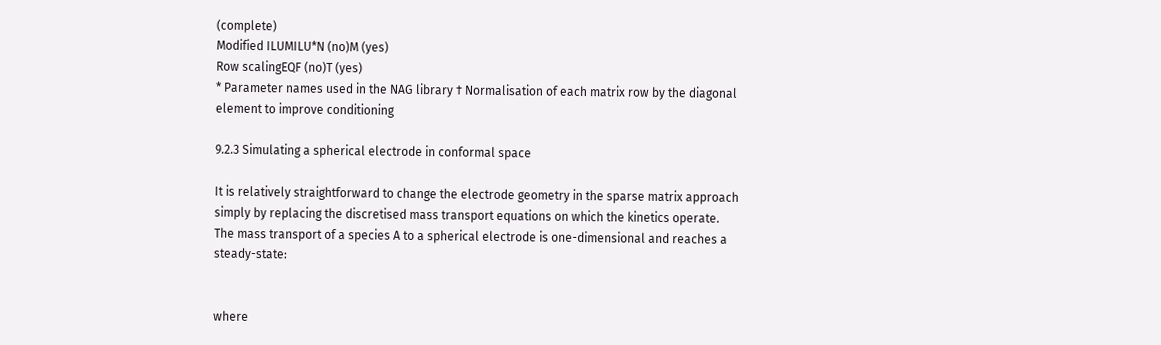(complete)
Modified ILUMILU*N (no)M (yes)
Row scalingEQF (no)T (yes)
* Parameter names used in the NAG library † Normalisation of each matrix row by the diagonal element to improve conditioning

9.2.3 Simulating a spherical electrode in conformal space

It is relatively straightforward to change the electrode geometry in the sparse matrix approach simply by replacing the discretised mass transport equations on which the kinetics operate. The mass transport of a species A to a spherical electrode is one-dimensional and reaches a steady-state:


where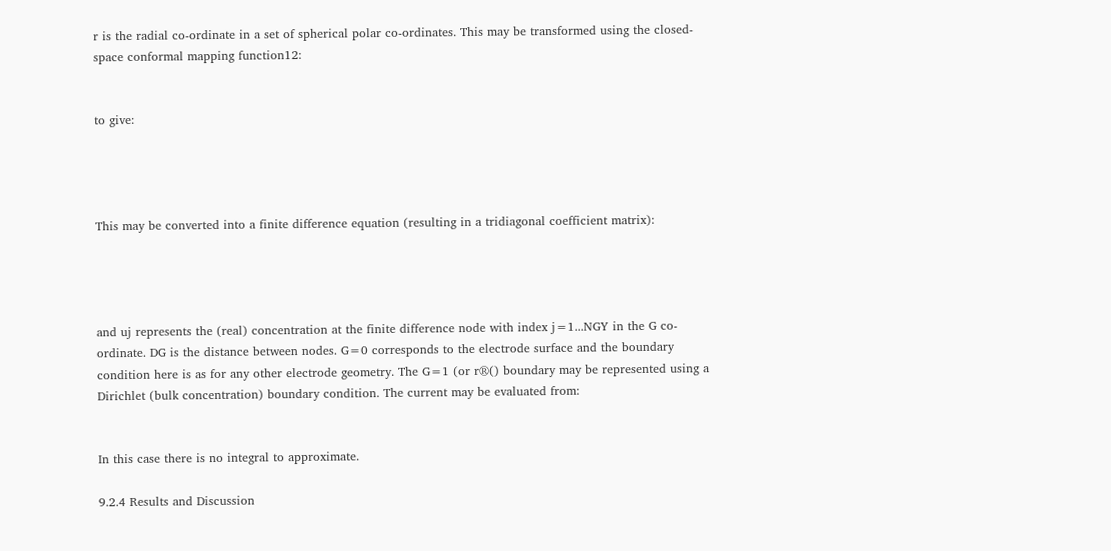r is the radial co-ordinate in a set of spherical polar co-ordinates. This may be transformed using the closed-space conformal mapping function12:


to give:




This may be converted into a finite difference equation (resulting in a tridiagonal coefficient matrix):




and uj represents the (real) concentration at the finite difference node with index j=1...NGY in the G co-ordinate. DG is the distance between nodes. G=0 corresponds to the electrode surface and the boundary condition here is as for any other electrode geometry. The G=1 (or r®() boundary may be represented using a Dirichlet (bulk concentration) boundary condition. The current may be evaluated from:


In this case there is no integral to approximate.

9.2.4 Results and Discussion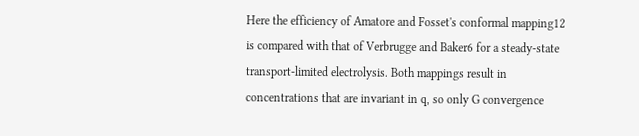Here the efficiency of Amatore and Fosset's conformal mapping12 is compared with that of Verbrugge and Baker6 for a steady-state transport-limited electrolysis. Both mappings result in concentrations that are invariant in q, so only G convergence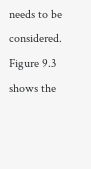needs to be considered. Figure 9.3 shows the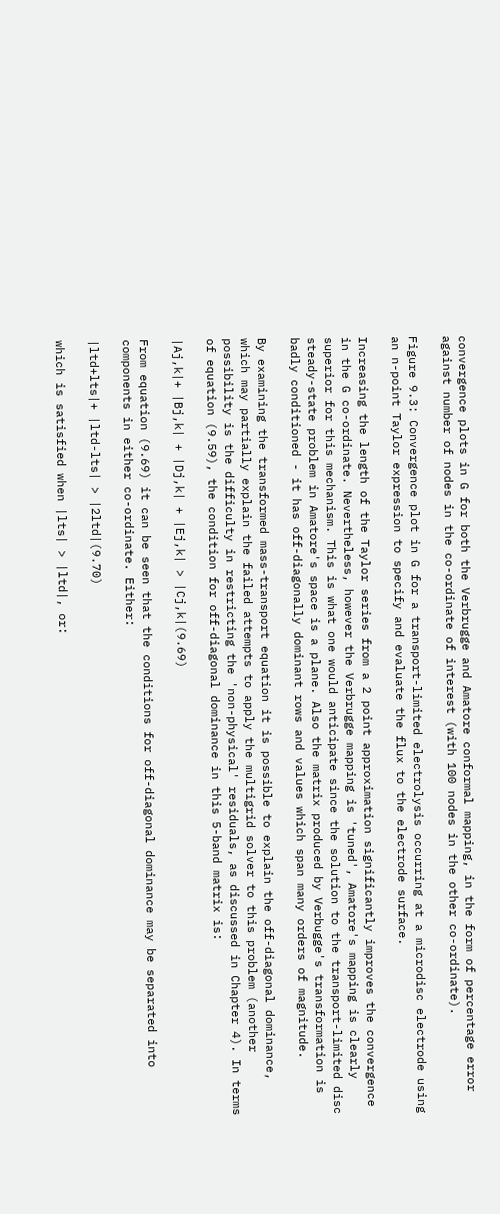convergence plots in G for both the Verbrugge and Amatore conformal mapping, in the form of percentage error against number of nodes in the co-ordinate of interest (with 100 nodes in the other co-ordinate).

Figure 9.3: Convergence plot in G for a transport-limited electrolysis occurring at a microdisc electrode using an n-point Taylor expression to specify and evaluate the flux to the electrode surface.

Increasing the length of the Taylor series from a 2 point approximation significantly improves the convergence in the G co-ordinate. Nevertheless, however the Verbrugge mapping is 'tuned', Amatore's mapping is clearly superior for this mechanism. This is what one would anticipate since the solution to the transport-limited disc steady-state problem in Amatore's space is a plane. Also the matrix produced by Verbugge's transformation is badly conditioned - it has off-diagonally dominant rows and values which span many orders of magnitude.

By examining the transformed mass-transport equation it is possible to explain the off-diagonal dominance, which may partially explain the failed attempts to apply the multigrid solver to this problem (another possibility is the difficulty in restricting the 'non-physical' residuals, as discussed in Chapter 4). In terms of equation (9.59), the condition for off-diagonal dominance in this 5-band matrix is:

|Aj,k|+ |Bj,k| + |Dj,k| + |Ej,k| > |Cj,k|(9.69)

From equation (9.69) it can be seen that the conditions for off-diagonal dominance may be separated into components in either co-ordinate. Either:

|ltd+lts|+ |ltd-lts| > |2ltd|(9.70)

which is satisfied when |lts| > |ltd|, or: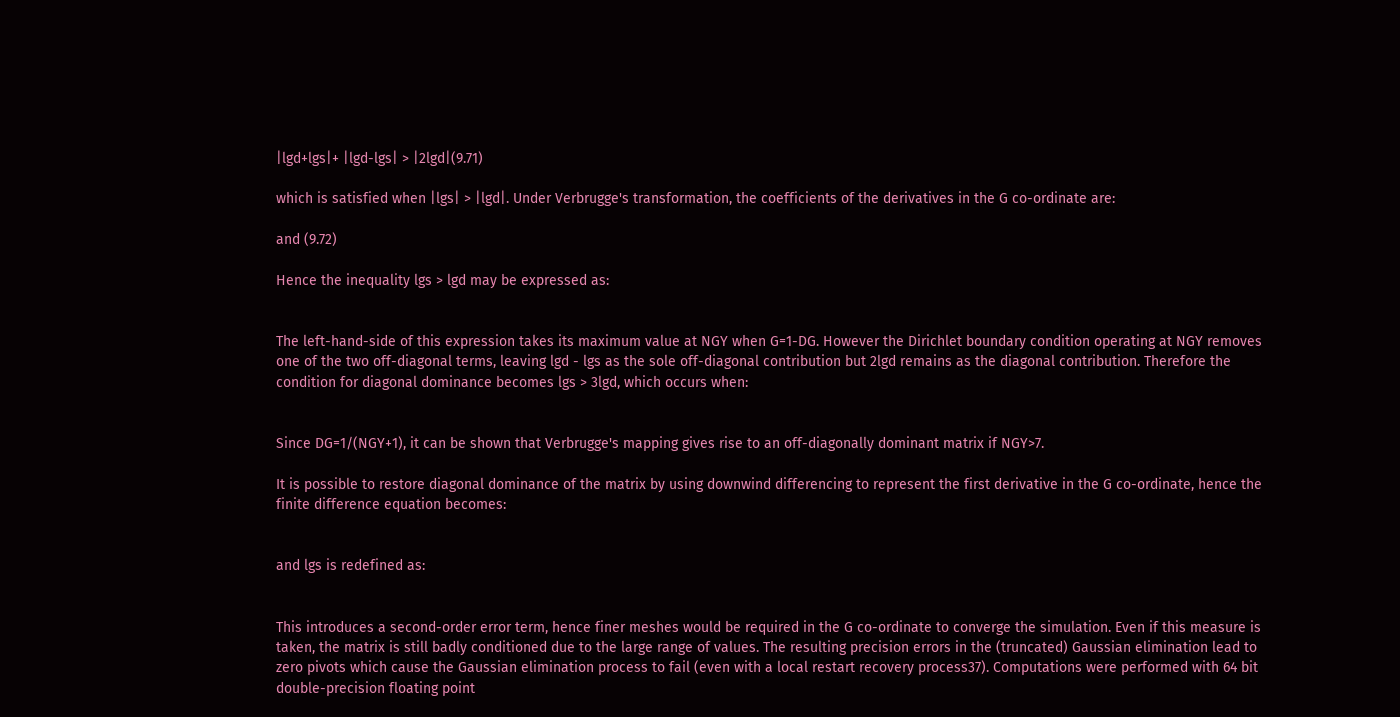|lgd+lgs|+ |lgd-lgs| > |2lgd|(9.71)

which is satisfied when |lgs| > |lgd|. Under Verbrugge's transformation, the coefficients of the derivatives in the G co-ordinate are:

and (9.72)

Hence the inequality lgs > lgd may be expressed as:


The left-hand-side of this expression takes its maximum value at NGY when G=1-DG. However the Dirichlet boundary condition operating at NGY removes one of the two off-diagonal terms, leaving lgd - lgs as the sole off-diagonal contribution but 2lgd remains as the diagonal contribution. Therefore the condition for diagonal dominance becomes lgs > 3lgd, which occurs when:


Since DG=1/(NGY+1), it can be shown that Verbrugge's mapping gives rise to an off-diagonally dominant matrix if NGY>7.

It is possible to restore diagonal dominance of the matrix by using downwind differencing to represent the first derivative in the G co-ordinate, hence the finite difference equation becomes:


and lgs is redefined as:


This introduces a second-order error term, hence finer meshes would be required in the G co-ordinate to converge the simulation. Even if this measure is taken, the matrix is still badly conditioned due to the large range of values. The resulting precision errors in the (truncated) Gaussian elimination lead to zero pivots which cause the Gaussian elimination process to fail (even with a local restart recovery process37). Computations were performed with 64 bit double-precision floating point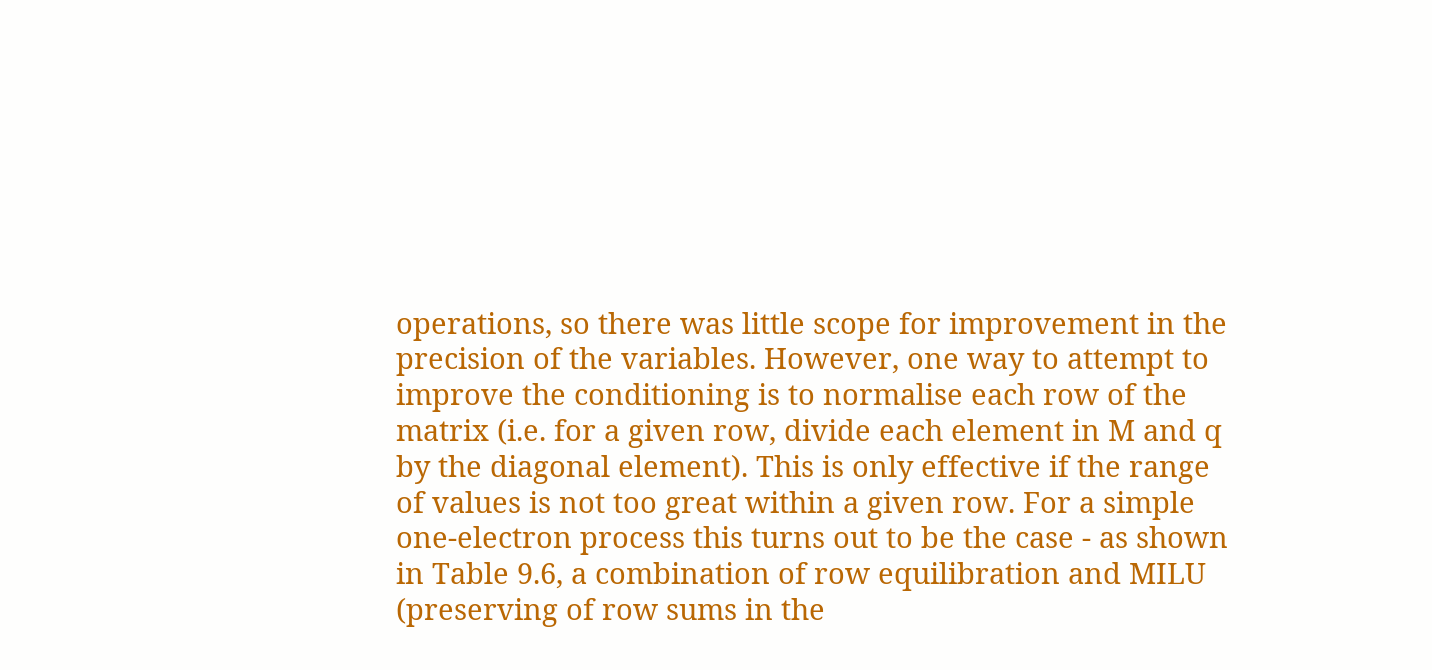operations, so there was little scope for improvement in the precision of the variables. However, one way to attempt to improve the conditioning is to normalise each row of the matrix (i.e. for a given row, divide each element in M and q by the diagonal element). This is only effective if the range of values is not too great within a given row. For a simple one-electron process this turns out to be the case - as shown in Table 9.6, a combination of row equilibration and MILU (preserving of row sums in the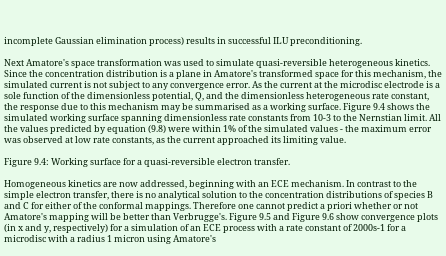incomplete Gaussian elimination process) results in successful ILU preconditioning.

Next Amatore's space transformation was used to simulate quasi-reversible heterogeneous kinetics. Since the concentration distribution is a plane in Amatore's transformed space for this mechanism, the simulated current is not subject to any convergence error. As the current at the microdisc electrode is a sole function of the dimensionless potential, Q, and the dimensionless heterogeneous rate constant, the response due to this mechanism may be summarised as a working surface. Figure 9.4 shows the simulated working surface spanning dimensionless rate constants from 10-3 to the Nernstian limit. All the values predicted by equation (9.8) were within 1% of the simulated values - the maximum error was observed at low rate constants, as the current approached its limiting value.

Figure 9.4: Working surface for a quasi-reversible electron transfer.

Homogeneous kinetics are now addressed, beginning with an ECE mechanism. In contrast to the simple electron transfer, there is no analytical solution to the concentration distributions of species B and C for either of the conformal mappings. Therefore one cannot predict a priori whether or not Amatore's mapping will be better than Verbrugge's. Figure 9.5 and Figure 9.6 show convergence plots (in x and y, respectively) for a simulation of an ECE process with a rate constant of 2000s-1 for a microdisc with a radius 1 micron using Amatore's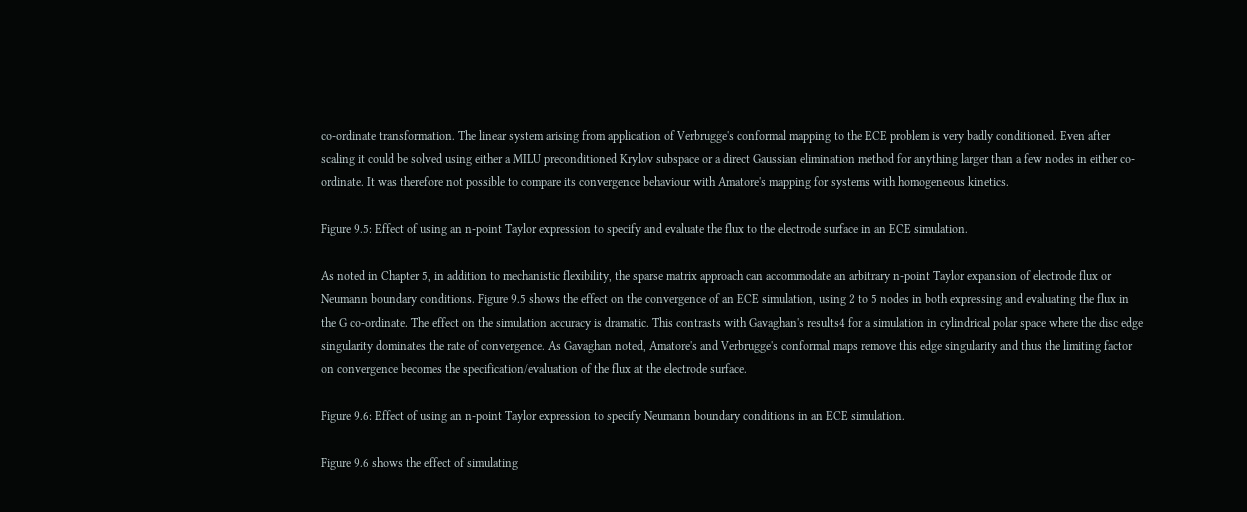co-ordinate transformation. The linear system arising from application of Verbrugge's conformal mapping to the ECE problem is very badly conditioned. Even after scaling it could be solved using either a MILU preconditioned Krylov subspace or a direct Gaussian elimination method for anything larger than a few nodes in either co-ordinate. It was therefore not possible to compare its convergence behaviour with Amatore's mapping for systems with homogeneous kinetics.

Figure 9.5: Effect of using an n-point Taylor expression to specify and evaluate the flux to the electrode surface in an ECE simulation.

As noted in Chapter 5, in addition to mechanistic flexibility, the sparse matrix approach can accommodate an arbitrary n-point Taylor expansion of electrode flux or Neumann boundary conditions. Figure 9.5 shows the effect on the convergence of an ECE simulation, using 2 to 5 nodes in both expressing and evaluating the flux in the G co-ordinate. The effect on the simulation accuracy is dramatic. This contrasts with Gavaghan's results4 for a simulation in cylindrical polar space where the disc edge singularity dominates the rate of convergence. As Gavaghan noted, Amatore's and Verbrugge's conformal maps remove this edge singularity and thus the limiting factor on convergence becomes the specification/evaluation of the flux at the electrode surface.

Figure 9.6: Effect of using an n-point Taylor expression to specify Neumann boundary conditions in an ECE simulation.

Figure 9.6 shows the effect of simulating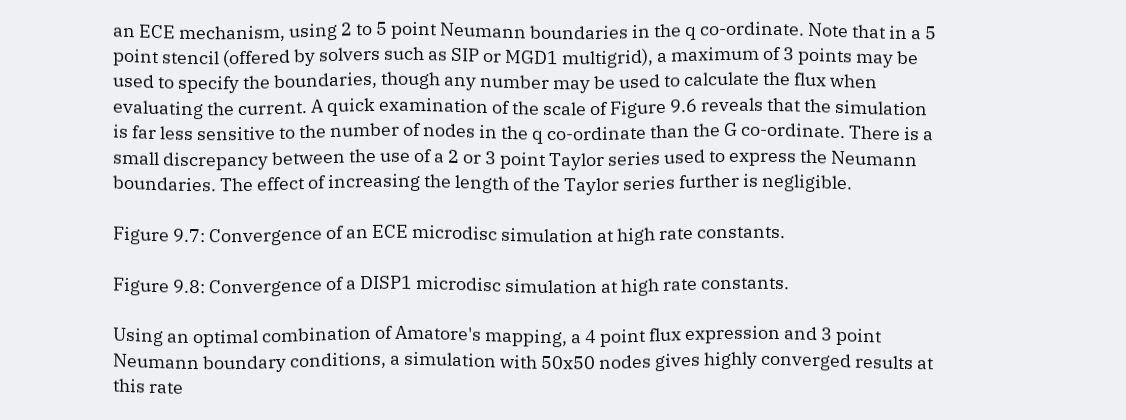an ECE mechanism, using 2 to 5 point Neumann boundaries in the q co-ordinate. Note that in a 5 point stencil (offered by solvers such as SIP or MGD1 multigrid), a maximum of 3 points may be used to specify the boundaries, though any number may be used to calculate the flux when evaluating the current. A quick examination of the scale of Figure 9.6 reveals that the simulation is far less sensitive to the number of nodes in the q co-ordinate than the G co-ordinate. There is a small discrepancy between the use of a 2 or 3 point Taylor series used to express the Neumann boundaries. The effect of increasing the length of the Taylor series further is negligible.

Figure 9.7: Convergence of an ECE microdisc simulation at high rate constants.

Figure 9.8: Convergence of a DISP1 microdisc simulation at high rate constants.

Using an optimal combination of Amatore's mapping, a 4 point flux expression and 3 point Neumann boundary conditions, a simulation with 50x50 nodes gives highly converged results at this rate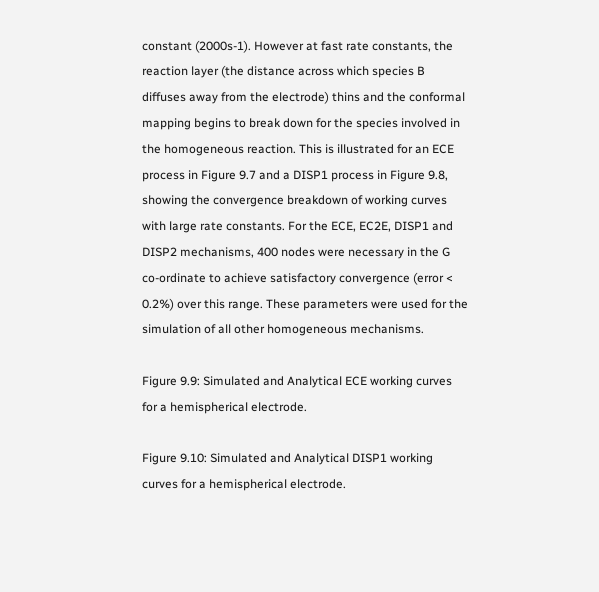constant (2000s-1). However at fast rate constants, the reaction layer (the distance across which species B diffuses away from the electrode) thins and the conformal mapping begins to break down for the species involved in the homogeneous reaction. This is illustrated for an ECE process in Figure 9.7 and a DISP1 process in Figure 9.8, showing the convergence breakdown of working curves with large rate constants. For the ECE, EC2E, DISP1 and DISP2 mechanisms, 400 nodes were necessary in the G co-ordinate to achieve satisfactory convergence (error < 0.2%) over this range. These parameters were used for the simulation of all other homogeneous mechanisms.

Figure 9.9: Simulated and Analytical ECE working curves for a hemispherical electrode.

Figure 9.10: Simulated and Analytical DISP1 working curves for a hemispherical electrode.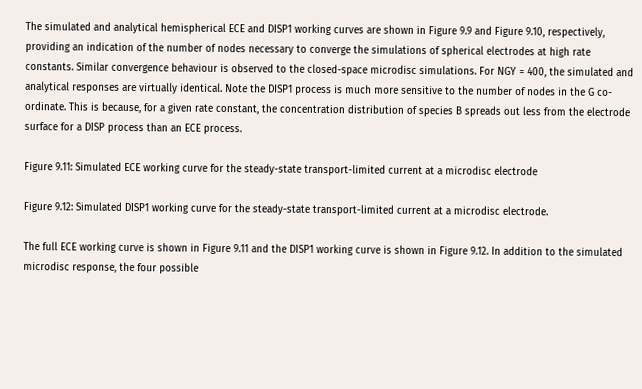The simulated and analytical hemispherical ECE and DISP1 working curves are shown in Figure 9.9 and Figure 9.10, respectively, providing an indication of the number of nodes necessary to converge the simulations of spherical electrodes at high rate constants. Similar convergence behaviour is observed to the closed-space microdisc simulations. For NGY = 400, the simulated and analytical responses are virtually identical. Note the DISP1 process is much more sensitive to the number of nodes in the G co-ordinate. This is because, for a given rate constant, the concentration distribution of species B spreads out less from the electrode surface for a DISP process than an ECE process.

Figure 9.11: Simulated ECE working curve for the steady-state transport-limited current at a microdisc electrode

Figure 9.12: Simulated DISP1 working curve for the steady-state transport-limited current at a microdisc electrode.

The full ECE working curve is shown in Figure 9.11 and the DISP1 working curve is shown in Figure 9.12. In addition to the simulated microdisc response, the four possible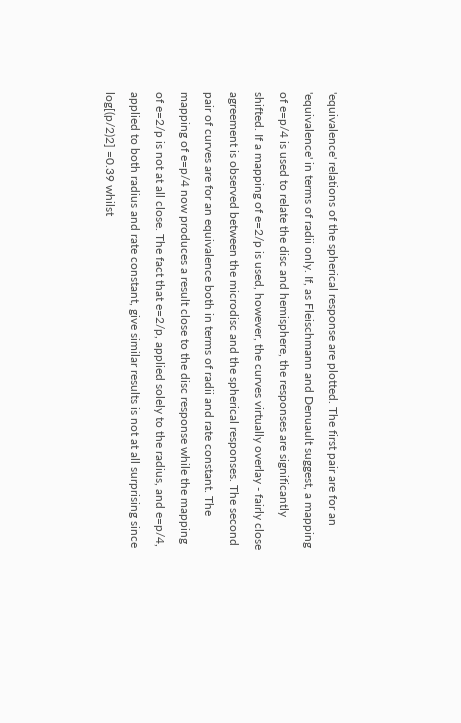'equivalence' relations of the spherical response are plotted. The first pair are for an 'equivalence' in terms of radii only. If, as Fleischmann and Denuault suggest, a mapping of e=p/4 is used to relate the disc and hemisphere, the responses are significantly shifted. If a mapping of e=2/p is used, however, the curves virtually overlay - fairly close agreement is observed between the microdisc and the spherical responses. The second pair of curves are for an equivalence both in terms of radii and rate constant. The mapping of e=p/4 now produces a result close to the disc response while the mapping of e=2/p is not at all close. The fact that e=2/p, applied solely to the radius, and e=p/4, applied to both radius and rate constant, give similar results is not at all surprising since log[(p/2)2] =0.39 whilst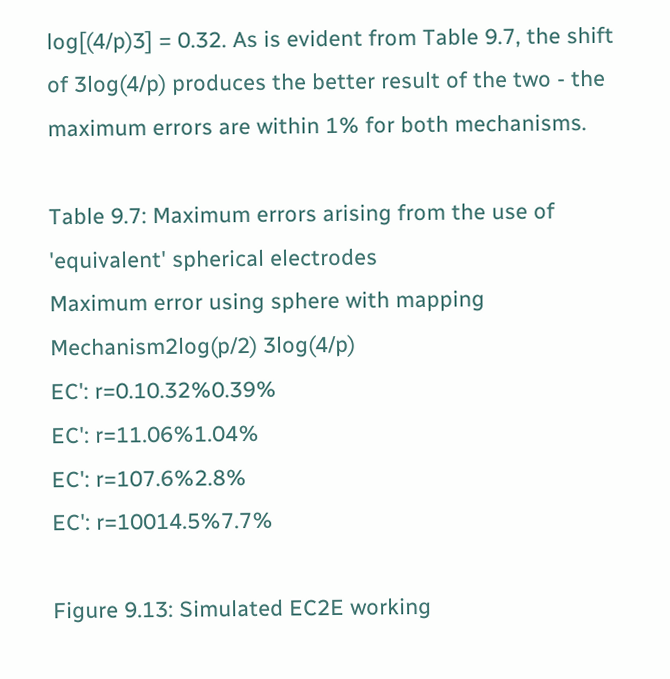log[(4/p)3] = 0.32. As is evident from Table 9.7, the shift of 3log(4/p) produces the better result of the two - the maximum errors are within 1% for both mechanisms.

Table 9.7: Maximum errors arising from the use of 'equivalent' spherical electrodes
Maximum error using sphere with mapping
Mechanism2log(p/2) 3log(4/p)
EC': r=0.10.32%0.39%
EC': r=11.06%1.04%
EC': r=107.6%2.8%
EC': r=10014.5%7.7%

Figure 9.13: Simulated EC2E working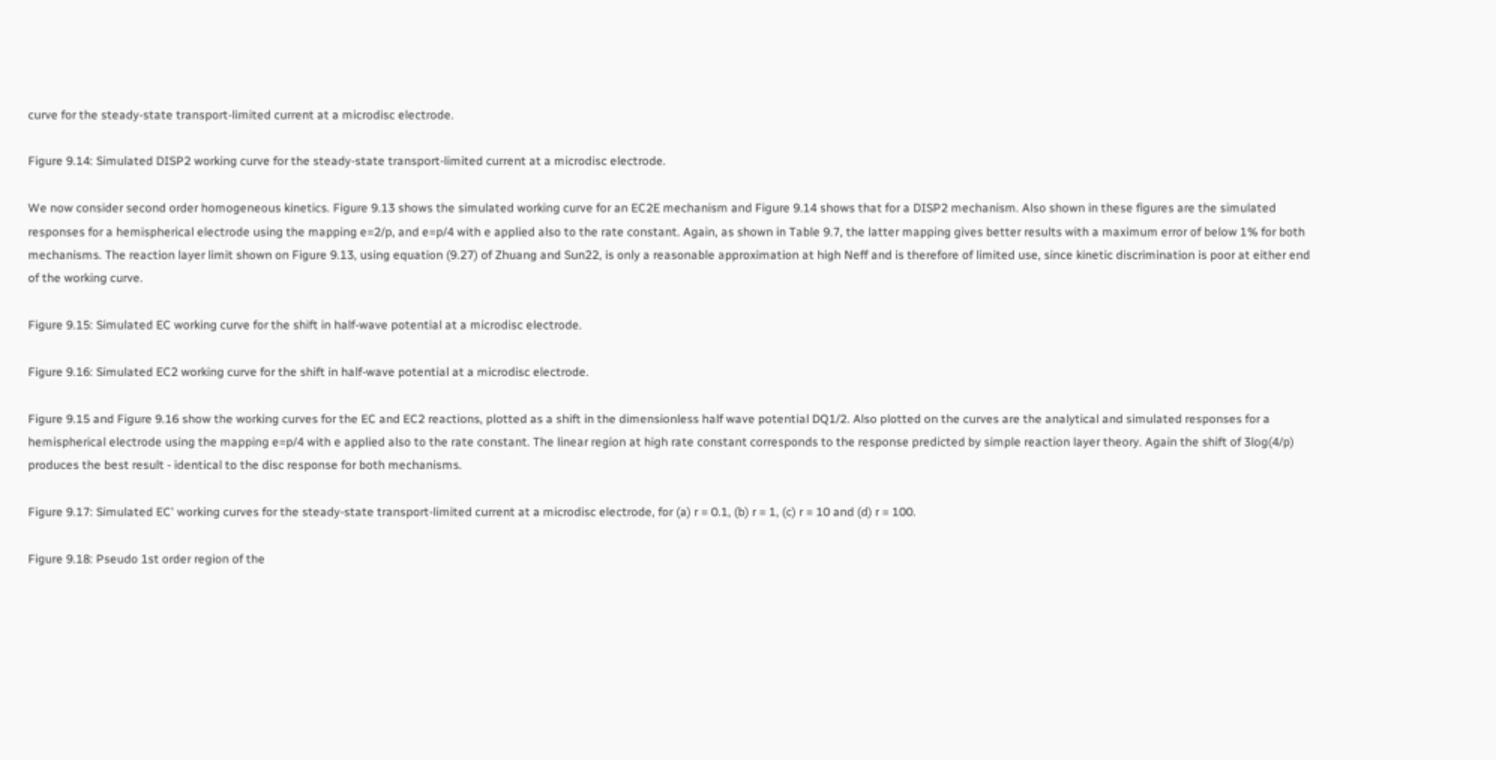curve for the steady-state transport-limited current at a microdisc electrode.

Figure 9.14: Simulated DISP2 working curve for the steady-state transport-limited current at a microdisc electrode.

We now consider second order homogeneous kinetics. Figure 9.13 shows the simulated working curve for an EC2E mechanism and Figure 9.14 shows that for a DISP2 mechanism. Also shown in these figures are the simulated responses for a hemispherical electrode using the mapping e=2/p, and e=p/4 with e applied also to the rate constant. Again, as shown in Table 9.7, the latter mapping gives better results with a maximum error of below 1% for both mechanisms. The reaction layer limit shown on Figure 9.13, using equation (9.27) of Zhuang and Sun22, is only a reasonable approximation at high Neff and is therefore of limited use, since kinetic discrimination is poor at either end of the working curve.

Figure 9.15: Simulated EC working curve for the shift in half-wave potential at a microdisc electrode.

Figure 9.16: Simulated EC2 working curve for the shift in half-wave potential at a microdisc electrode.

Figure 9.15 and Figure 9.16 show the working curves for the EC and EC2 reactions, plotted as a shift in the dimensionless half wave potential DQ1/2. Also plotted on the curves are the analytical and simulated responses for a hemispherical electrode using the mapping e=p/4 with e applied also to the rate constant. The linear region at high rate constant corresponds to the response predicted by simple reaction layer theory. Again the shift of 3log(4/p) produces the best result - identical to the disc response for both mechanisms.

Figure 9.17: Simulated EC' working curves for the steady-state transport-limited current at a microdisc electrode, for (a) r = 0.1, (b) r = 1, (c) r = 10 and (d) r = 100.

Figure 9.18: Pseudo 1st order region of the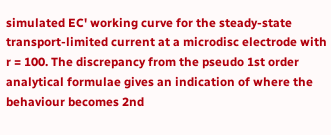simulated EC' working curve for the steady-state transport-limited current at a microdisc electrode with r = 100. The discrepancy from the pseudo 1st order analytical formulae gives an indication of where the behaviour becomes 2nd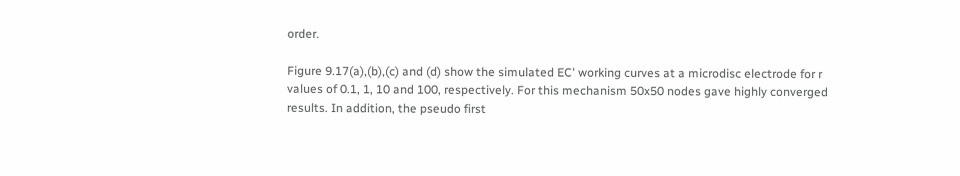order.

Figure 9.17(a),(b),(c) and (d) show the simulated EC' working curves at a microdisc electrode for r values of 0.1, 1, 10 and 100, respectively. For this mechanism 50x50 nodes gave highly converged results. In addition, the pseudo first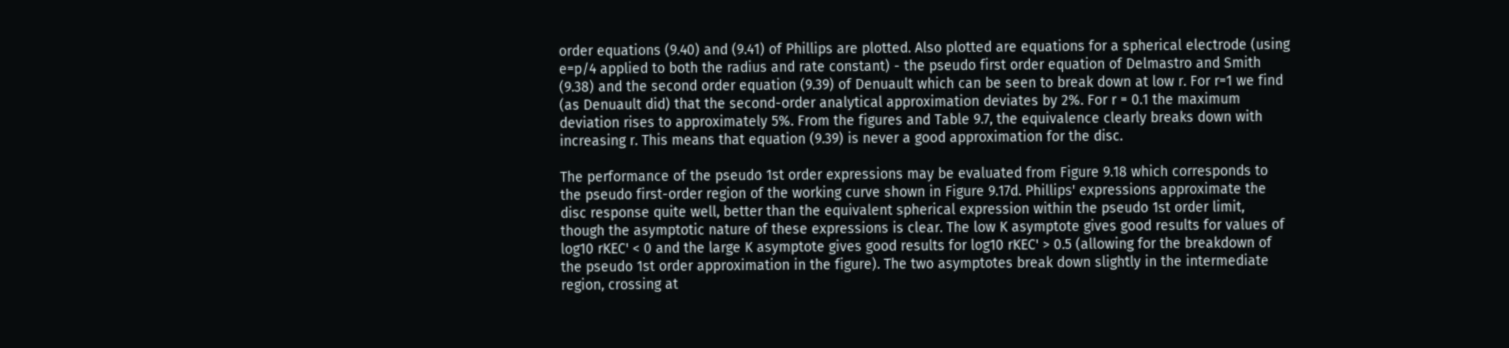order equations (9.40) and (9.41) of Phillips are plotted. Also plotted are equations for a spherical electrode (using e=p/4 applied to both the radius and rate constant) - the pseudo first order equation of Delmastro and Smith (9.38) and the second order equation (9.39) of Denuault which can be seen to break down at low r. For r=1 we find (as Denuault did) that the second-order analytical approximation deviates by 2%. For r = 0.1 the maximum deviation rises to approximately 5%. From the figures and Table 9.7, the equivalence clearly breaks down with increasing r. This means that equation (9.39) is never a good approximation for the disc.

The performance of the pseudo 1st order expressions may be evaluated from Figure 9.18 which corresponds to the pseudo first-order region of the working curve shown in Figure 9.17d. Phillips' expressions approximate the disc response quite well, better than the equivalent spherical expression within the pseudo 1st order limit, though the asymptotic nature of these expressions is clear. The low K asymptote gives good results for values of log10 rKEC' < 0 and the large K asymptote gives good results for log10 rKEC' > 0.5 (allowing for the breakdown of the pseudo 1st order approximation in the figure). The two asymptotes break down slightly in the intermediate region, crossing at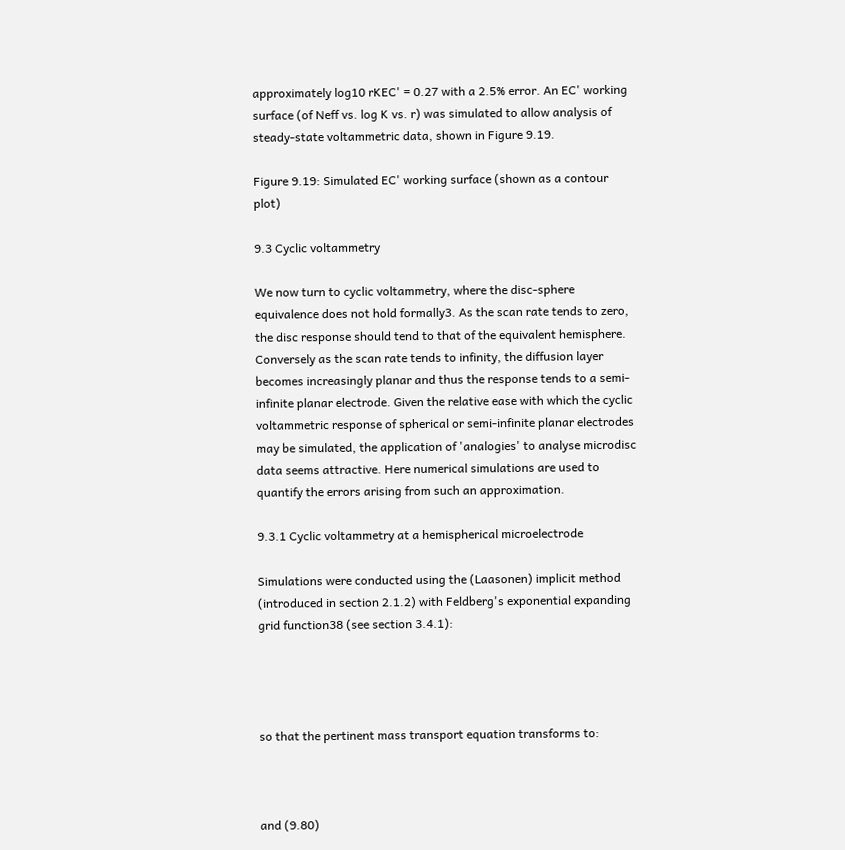approximately log10 rKEC' = 0.27 with a 2.5% error. An EC' working surface (of Neff vs. log K vs. r) was simulated to allow analysis of steady-state voltammetric data, shown in Figure 9.19.

Figure 9.19: Simulated EC' working surface (shown as a contour plot)

9.3 Cyclic voltammetry

We now turn to cyclic voltammetry, where the disc-sphere equivalence does not hold formally3. As the scan rate tends to zero, the disc response should tend to that of the equivalent hemisphere. Conversely as the scan rate tends to infinity, the diffusion layer becomes increasingly planar and thus the response tends to a semi-infinite planar electrode. Given the relative ease with which the cyclic voltammetric response of spherical or semi-infinite planar electrodes may be simulated, the application of 'analogies' to analyse microdisc data seems attractive. Here numerical simulations are used to quantify the errors arising from such an approximation.

9.3.1 Cyclic voltammetry at a hemispherical microelectrode

Simulations were conducted using the (Laasonen) implicit method (introduced in section 2.1.2) with Feldberg's exponential expanding grid function38 (see section 3.4.1):




so that the pertinent mass transport equation transforms to:



and (9.80)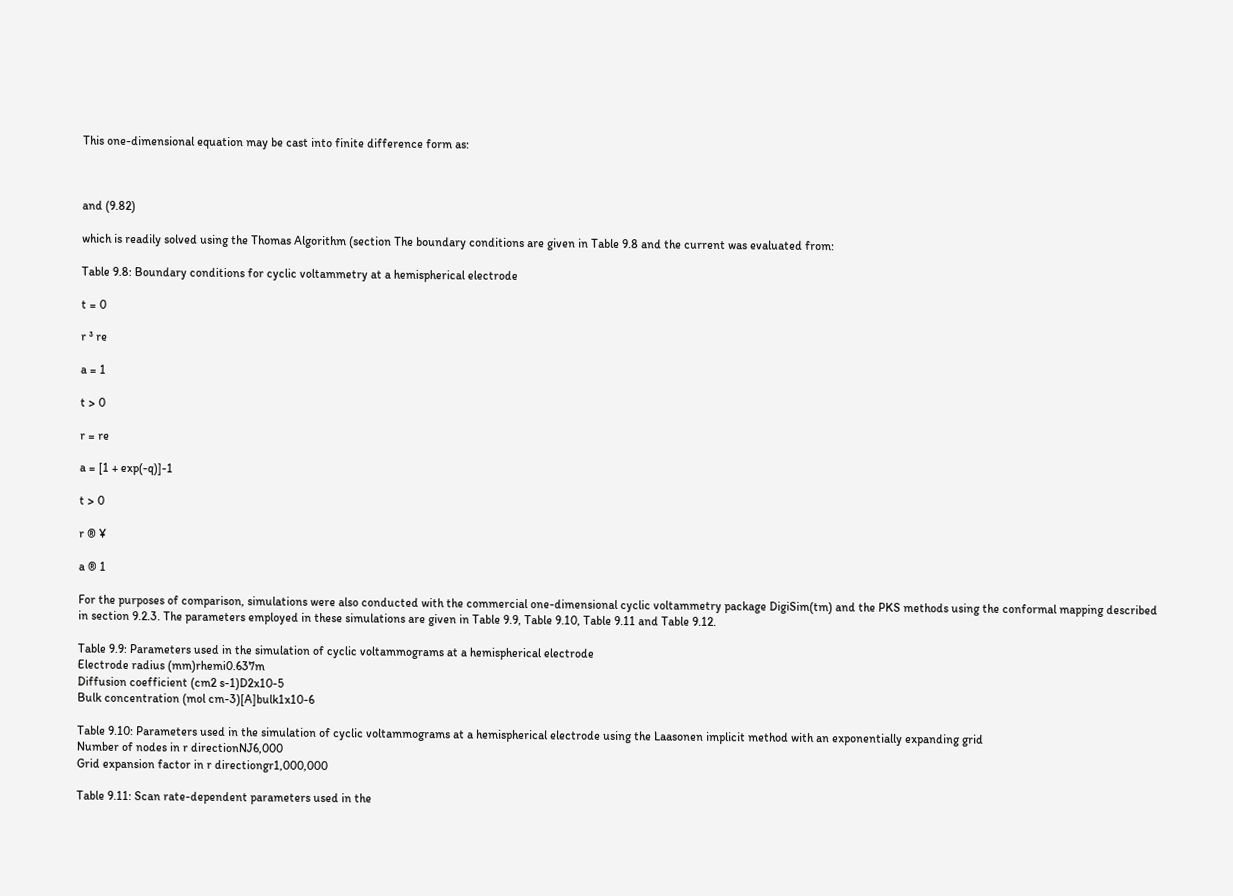This one-dimensional equation may be cast into finite difference form as:



and (9.82)

which is readily solved using the Thomas Algorithm (section The boundary conditions are given in Table 9.8 and the current was evaluated from:

Table 9.8: Boundary conditions for cyclic voltammetry at a hemispherical electrode

t = 0

r ³ re

a = 1

t > 0

r = re

a = [1 + exp(-q)]-1

t > 0

r ® ¥

a ® 1

For the purposes of comparison, simulations were also conducted with the commercial one-dimensional cyclic voltammetry package DigiSim(tm) and the PKS methods using the conformal mapping described in section 9.2.3. The parameters employed in these simulations are given in Table 9.9, Table 9.10, Table 9.11 and Table 9.12.

Table 9.9: Parameters used in the simulation of cyclic voltammograms at a hemispherical electrode
Electrode radius (mm)rhemi0.637m
Diffusion coefficient (cm2 s-1)D2x10-5
Bulk concentration (mol cm-3)[A]bulk1x10-6

Table 9.10: Parameters used in the simulation of cyclic voltammograms at a hemispherical electrode using the Laasonen implicit method with an exponentially expanding grid
Number of nodes in r directionNJ6,000
Grid expansion factor in r directiongr1,000,000

Table 9.11: Scan rate-dependent parameters used in the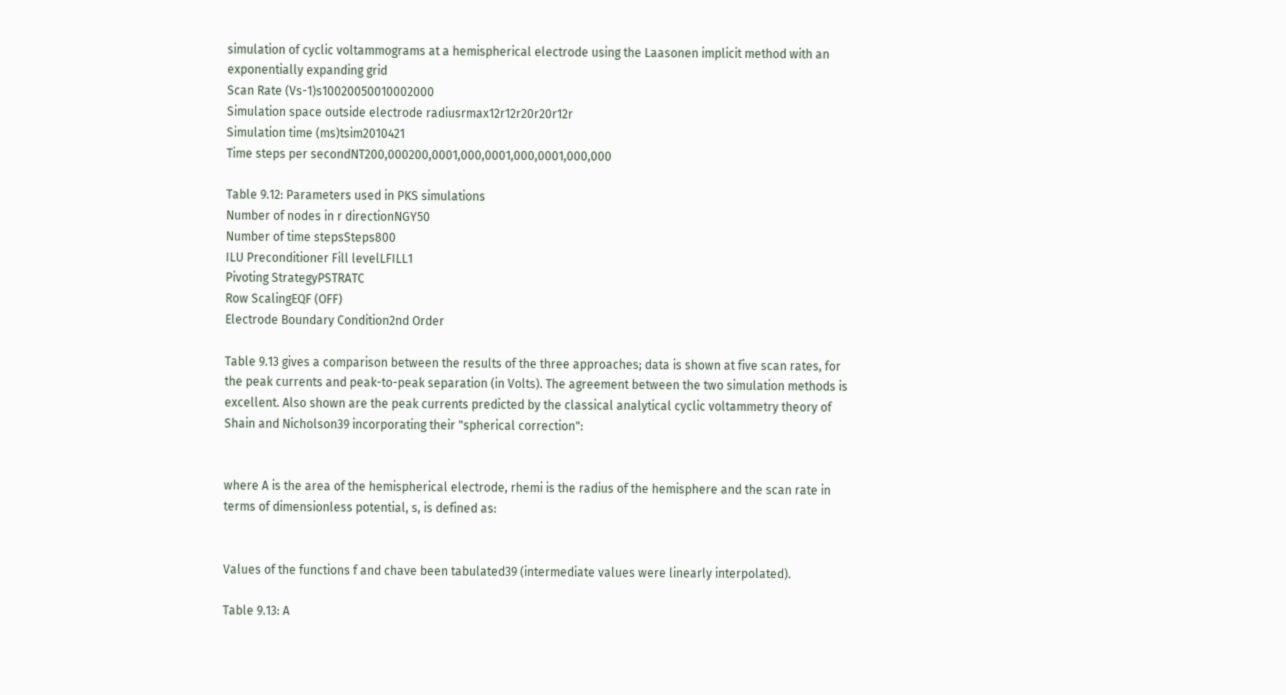simulation of cyclic voltammograms at a hemispherical electrode using the Laasonen implicit method with an exponentially expanding grid
Scan Rate (Vs-1)s10020050010002000
Simulation space outside electrode radiusrmax12r12r20r20r12r
Simulation time (ms)tsim2010421
Time steps per secondNT200,000200,0001,000,0001,000,0001,000,000

Table 9.12: Parameters used in PKS simulations
Number of nodes in r directionNGY50
Number of time stepsSteps800
ILU Preconditioner Fill levelLFILL1
Pivoting StrategyPSTRATC
Row ScalingEQF (OFF)
Electrode Boundary Condition2nd Order

Table 9.13 gives a comparison between the results of the three approaches; data is shown at five scan rates, for the peak currents and peak-to-peak separation (in Volts). The agreement between the two simulation methods is excellent. Also shown are the peak currents predicted by the classical analytical cyclic voltammetry theory of Shain and Nicholson39 incorporating their "spherical correction":


where A is the area of the hemispherical electrode, rhemi is the radius of the hemisphere and the scan rate in terms of dimensionless potential, s, is defined as:


Values of the functions f and chave been tabulated39 (intermediate values were linearly interpolated).

Table 9.13: A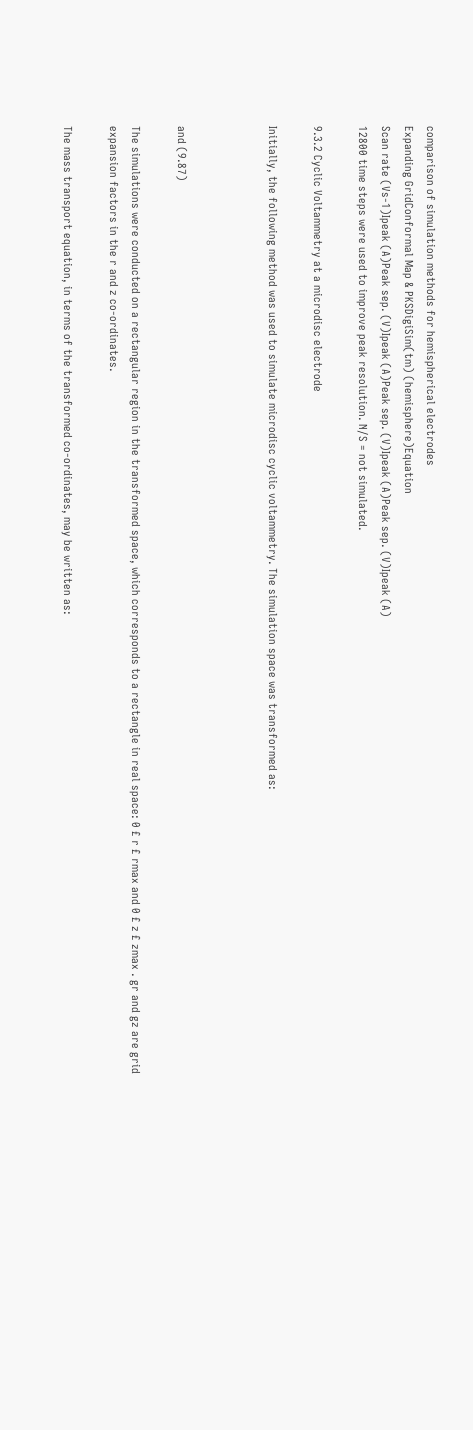comparison of simulation methods for hemispherical electrodes
Expanding GridConformal Map & PKSDigiSim(tm) (hemisphere)Equation
Scan rate (Vs-1)Ipeak (A)Peak sep. (V)Ipeak (A)Peak sep. (V)Ipeak (A)Peak sep. (V)Ipeak (A)
12800 time steps were used to improve peak resolution. N/S = not simulated.

9.3.2 Cyclic Voltammetry at a microdisc electrode

Initially, the following method was used to simulate microdisc cyclic voltammetry. The simulation space was transformed as:



and (9.87)

The simulations were conducted on a rectangular region in the transformed space, which corresponds to a rectangle in real space: 0 £ r £ rmax and 0 £ z £ zmax . gr and gz are grid expansion factors in the r and z co-ordinates.

The mass transport equation, in terms of the transformed co-ordinates, may be written as: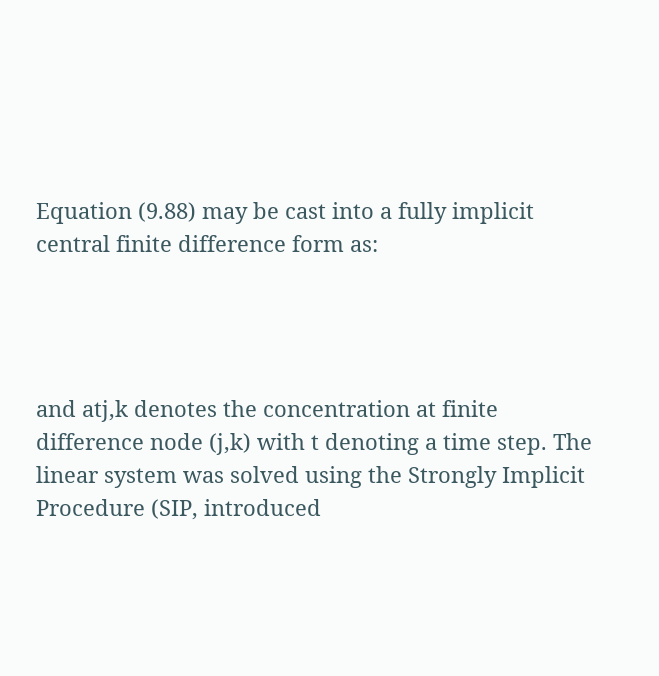Equation (9.88) may be cast into a fully implicit central finite difference form as:




and atj,k denotes the concentration at finite difference node (j,k) with t denoting a time step. The linear system was solved using the Strongly Implicit Procedure (SIP, introduced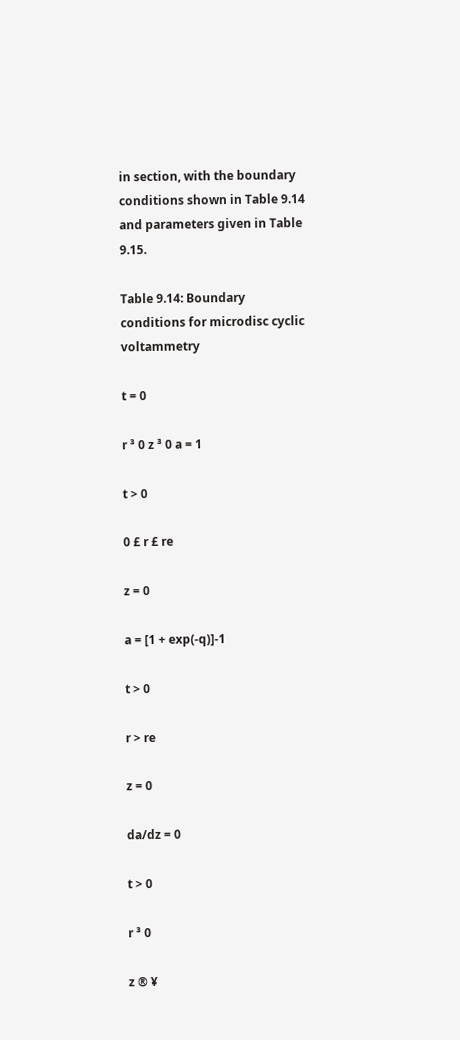in section, with the boundary conditions shown in Table 9.14 and parameters given in Table 9.15.

Table 9.14: Boundary conditions for microdisc cyclic voltammetry

t = 0

r ³ 0 z ³ 0 a = 1

t > 0

0 £ r £ re

z = 0

a = [1 + exp(-q)]-1

t > 0

r > re

z = 0

da/dz = 0

t > 0

r ³ 0

z ® ¥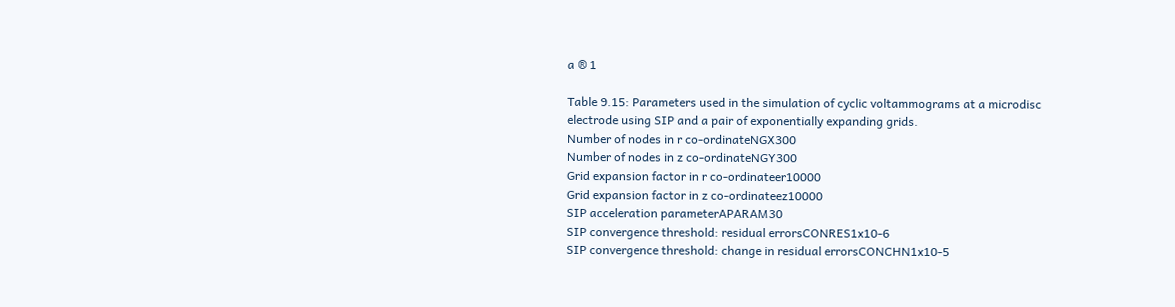a ® 1

Table 9.15: Parameters used in the simulation of cyclic voltammograms at a microdisc electrode using SIP and a pair of exponentially expanding grids.
Number of nodes in r co-ordinateNGX300
Number of nodes in z co-ordinateNGY300
Grid expansion factor in r co-ordinateer10000
Grid expansion factor in z co-ordinateez10000
SIP acceleration parameterAPARAM30
SIP convergence threshold: residual errorsCONRES1x10-6
SIP convergence threshold: change in residual errorsCONCHN1x10-5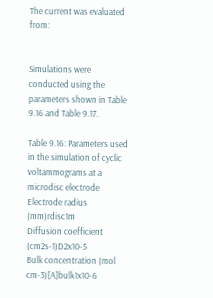The current was evaluated from:


Simulations were conducted using the parameters shown in Table 9.16 and Table 9.17.

Table 9.16: Parameters used in the simulation of cyclic voltammograms at a microdisc electrode
Electrode radius (mm)rdisc1m
Diffusion coefficient (cm2s-1)D2x10-5
Bulk concentration (mol cm-3)[A]bulk1x10-6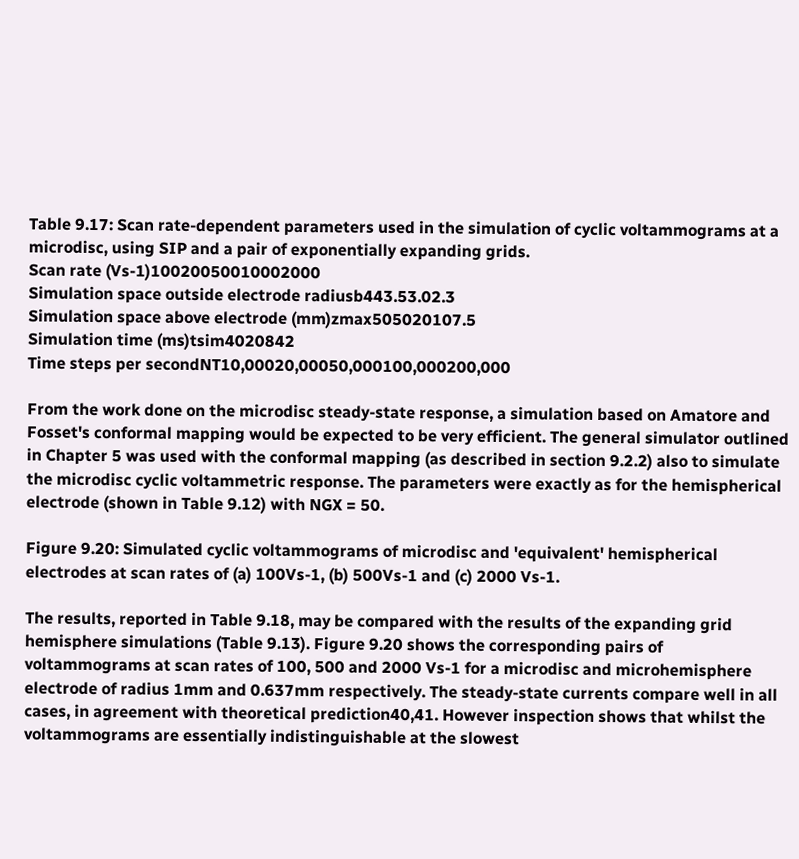Table 9.17: Scan rate-dependent parameters used in the simulation of cyclic voltammograms at a microdisc, using SIP and a pair of exponentially expanding grids.
Scan rate (Vs-1)10020050010002000
Simulation space outside electrode radiusb443.53.02.3
Simulation space above electrode (mm)zmax505020107.5
Simulation time (ms)tsim4020842
Time steps per secondNT10,00020,00050,000100,000200,000

From the work done on the microdisc steady-state response, a simulation based on Amatore and Fosset's conformal mapping would be expected to be very efficient. The general simulator outlined in Chapter 5 was used with the conformal mapping (as described in section 9.2.2) also to simulate the microdisc cyclic voltammetric response. The parameters were exactly as for the hemispherical electrode (shown in Table 9.12) with NGX = 50.

Figure 9.20: Simulated cyclic voltammograms of microdisc and 'equivalent' hemispherical electrodes at scan rates of (a) 100Vs-1, (b) 500Vs-1 and (c) 2000 Vs-1.

The results, reported in Table 9.18, may be compared with the results of the expanding grid hemisphere simulations (Table 9.13). Figure 9.20 shows the corresponding pairs of voltammograms at scan rates of 100, 500 and 2000 Vs-1 for a microdisc and microhemisphere electrode of radius 1mm and 0.637mm respectively. The steady-state currents compare well in all cases, in agreement with theoretical prediction40,41. However inspection shows that whilst the voltammograms are essentially indistinguishable at the slowest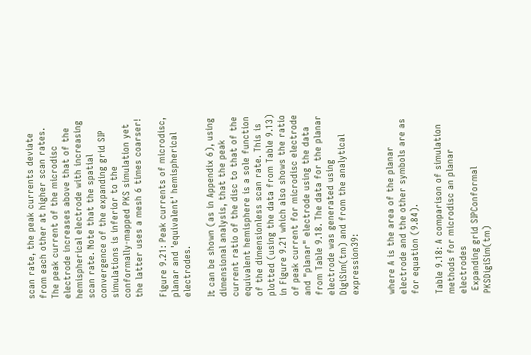scan rate, the peak currents deviate from each other at higher scan rates. The peak current of the microdisc electrode increases above that of the hemispherical electrode with increasing scan rate. Note that the spatial convergence of the expanding grid SIP simulations is inferior to the conformally-mapped PKS simulation yet the latter uses a mesh 6 times coarser!

Figure 9.21: Peak currents of microdisc, planar and 'equivalent' hemispherical electrodes.

It can be shown (as in Appendix 6), using dimensional analysis, that the peak current ratio of the disc to that of the equivalent hemisphere is a sole function of the dimensionless scan rate. This is plotted (using the data from Table 9.13) in Figure 9.21 which also shows the ratio of peak current for microdisc electrode and "planar" electrode using the data from Table 9.18. The data for the planar electrode was generated using DigiSim(tm) and from the analytical expression39:


where A is the area of the planar electrode and the other symbols are as for equation (9.84).

Table 9.18: A comparison of simulation methods for microdisc an planar electrodes
 Expanding grid SIPConformal PKSDigiSim(tm)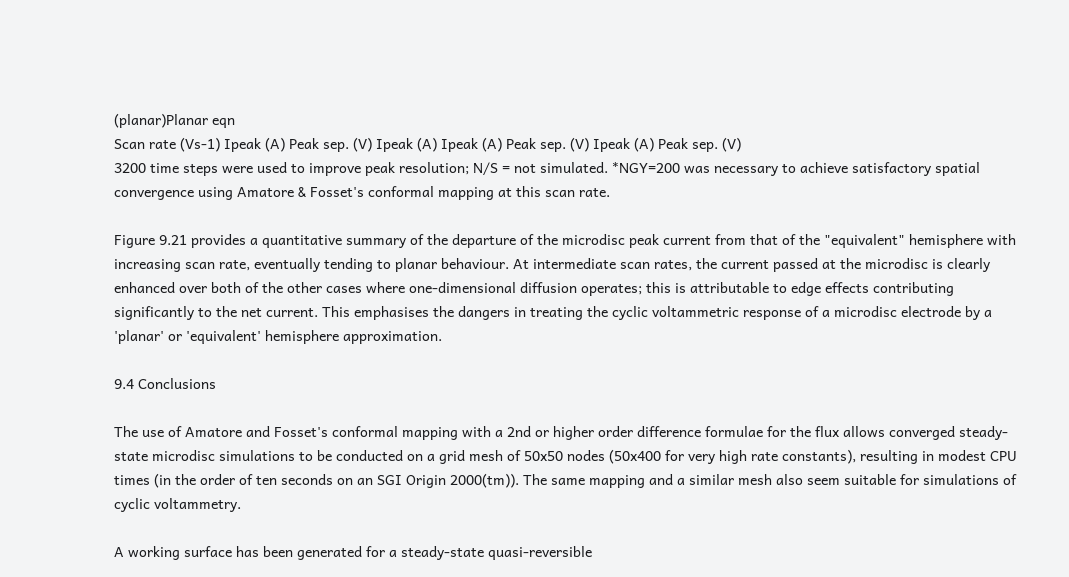(planar)Planar eqn
Scan rate (Vs-1) Ipeak (A) Peak sep. (V) Ipeak (A) Ipeak (A) Peak sep. (V) Ipeak (A) Peak sep. (V)
3200 time steps were used to improve peak resolution; N/S = not simulated. *NGY=200 was necessary to achieve satisfactory spatial convergence using Amatore & Fosset's conformal mapping at this scan rate.

Figure 9.21 provides a quantitative summary of the departure of the microdisc peak current from that of the "equivalent" hemisphere with increasing scan rate, eventually tending to planar behaviour. At intermediate scan rates, the current passed at the microdisc is clearly enhanced over both of the other cases where one-dimensional diffusion operates; this is attributable to edge effects contributing significantly to the net current. This emphasises the dangers in treating the cyclic voltammetric response of a microdisc electrode by a 'planar' or 'equivalent' hemisphere approximation.

9.4 Conclusions

The use of Amatore and Fosset's conformal mapping with a 2nd or higher order difference formulae for the flux allows converged steady-state microdisc simulations to be conducted on a grid mesh of 50x50 nodes (50x400 for very high rate constants), resulting in modest CPU times (in the order of ten seconds on an SGI Origin 2000(tm)). The same mapping and a similar mesh also seem suitable for simulations of cyclic voltammetry.

A working surface has been generated for a steady-state quasi-reversible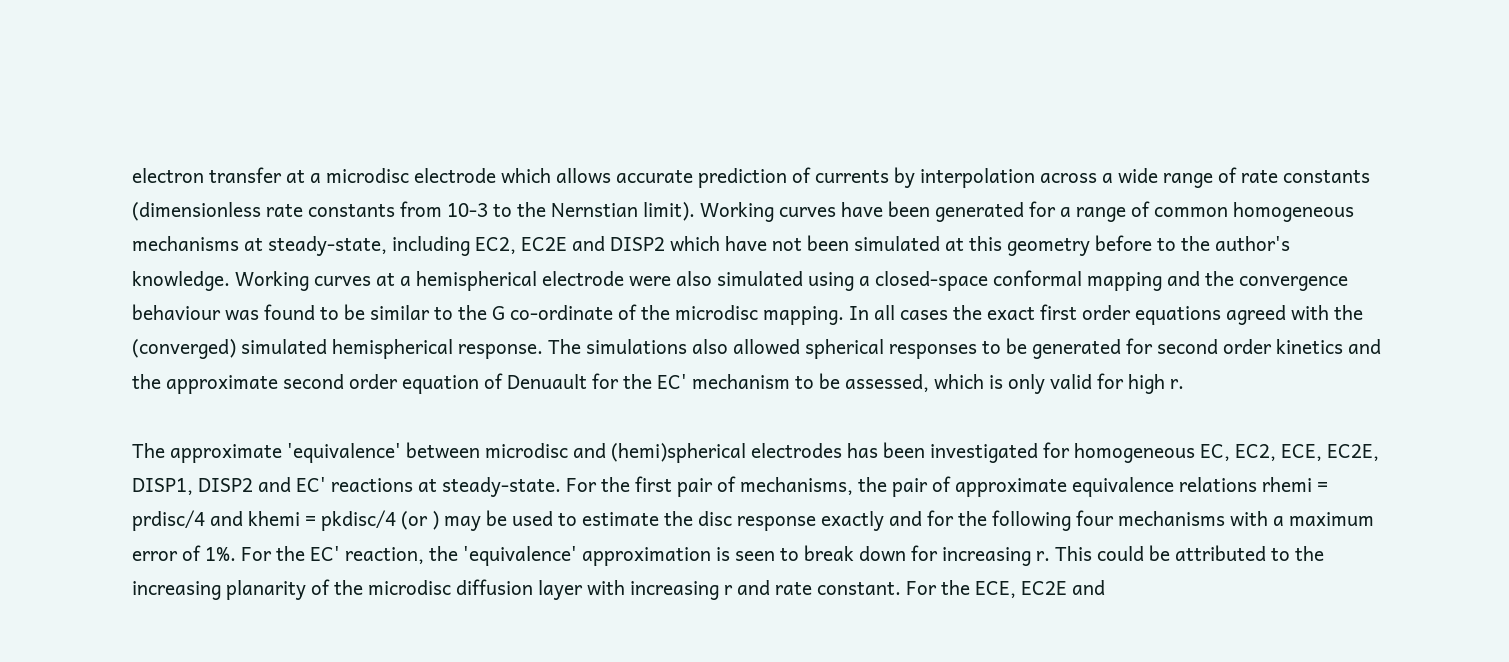electron transfer at a microdisc electrode which allows accurate prediction of currents by interpolation across a wide range of rate constants (dimensionless rate constants from 10-3 to the Nernstian limit). Working curves have been generated for a range of common homogeneous mechanisms at steady-state, including EC2, EC2E and DISP2 which have not been simulated at this geometry before to the author's knowledge. Working curves at a hemispherical electrode were also simulated using a closed-space conformal mapping and the convergence behaviour was found to be similar to the G co-ordinate of the microdisc mapping. In all cases the exact first order equations agreed with the (converged) simulated hemispherical response. The simulations also allowed spherical responses to be generated for second order kinetics and the approximate second order equation of Denuault for the EC' mechanism to be assessed, which is only valid for high r.

The approximate 'equivalence' between microdisc and (hemi)spherical electrodes has been investigated for homogeneous EC, EC2, ECE, EC2E, DISP1, DISP2 and EC' reactions at steady-state. For the first pair of mechanisms, the pair of approximate equivalence relations rhemi = prdisc/4 and khemi = pkdisc/4 (or ) may be used to estimate the disc response exactly and for the following four mechanisms with a maximum error of 1%. For the EC' reaction, the 'equivalence' approximation is seen to break down for increasing r. This could be attributed to the increasing planarity of the microdisc diffusion layer with increasing r and rate constant. For the ECE, EC2E and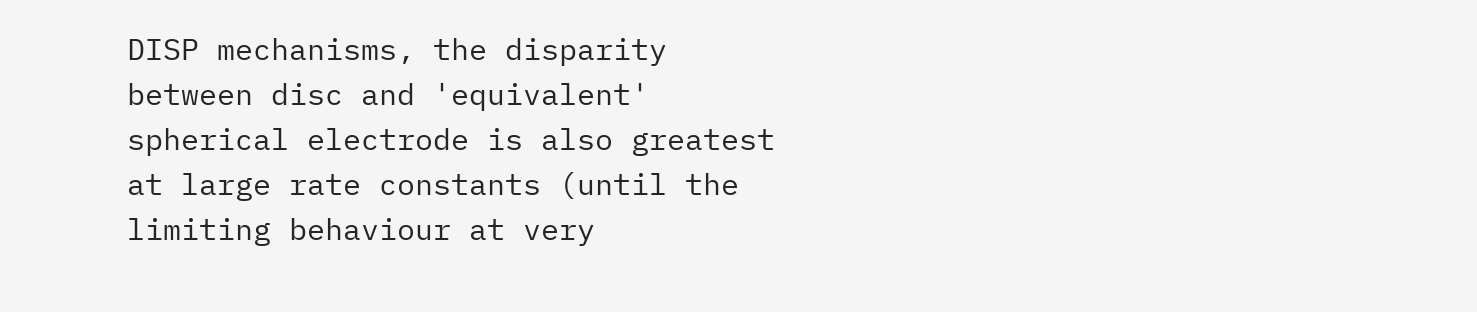DISP mechanisms, the disparity between disc and 'equivalent' spherical electrode is also greatest at large rate constants (until the limiting behaviour at very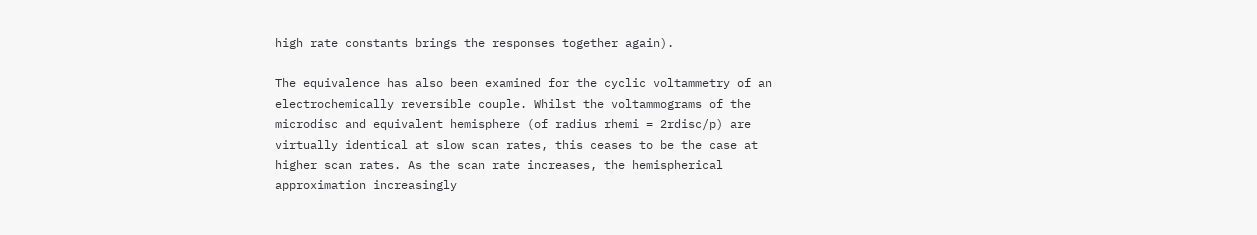high rate constants brings the responses together again).

The equivalence has also been examined for the cyclic voltammetry of an electrochemically reversible couple. Whilst the voltammograms of the microdisc and equivalent hemisphere (of radius rhemi = 2rdisc/p) are virtually identical at slow scan rates, this ceases to be the case at higher scan rates. As the scan rate increases, the hemispherical approximation increasingly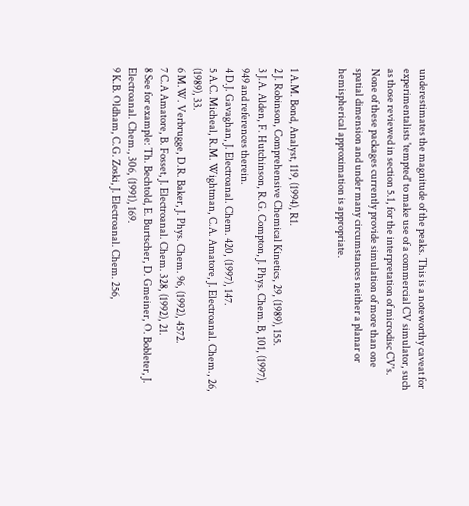underestimates the magnitude of the peaks. This is a noteworthy caveat for experimentalists 'tempted' to make use of a commercial CV simulator, such as those reviewed in section 5.1, for the interpretation of microdisc CV's. None of these packages currently provide simulation of more than one spatial dimension and under many circumstances neither a planar or hemispherical approximation is appropriate.


1 A.M. Bond, Analyst, 119, (1994), R1.
2 J. Robinson, Comprehensive Chemical Kinetics, 29, (1989), 155.
3 J.A. Alden, F. Hutchinson, R.G. Compton, J. Phys. Chem. B, 101, (1997), 949 and references therein.
4 D.J. Gavaghan, J. Electroanal. Chem. 420, (1997), 147.
5 A.C. Micheal, R.M. Wightman, C.A. Amatore, J. Electroanal. Chem., 26, (1989), 33.
6 M.W. Verbrugge, D.R. Baker, J. Phys. Chem. 96, (1992), 4572.
7 C.A Amatore, B. Fosset, J. Electroanal. Chem. 328, (1992), 21.
8 See for example: Th. Bechtold, E. Burtscher, D. Gmeiner, O. Bobleter, J. Electroanal. Chem., 306, (1991), 169.
9 K.B. Oldham, C.G. Zoski, J. Electroanal. Chem. 256,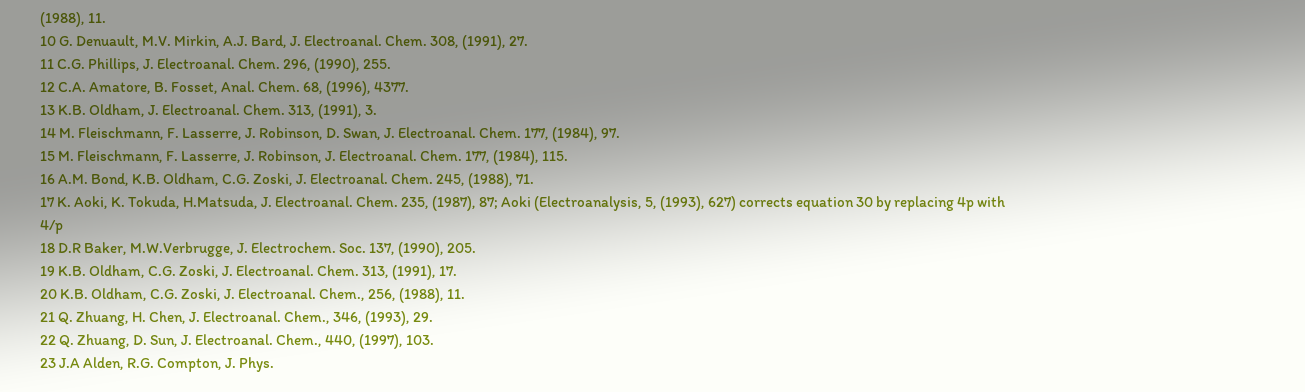(1988), 11.
10 G. Denuault, M.V. Mirkin, A.J. Bard, J. Electroanal. Chem. 308, (1991), 27.
11 C.G. Phillips, J. Electroanal. Chem. 296, (1990), 255.
12 C.A. Amatore, B. Fosset, Anal. Chem. 68, (1996), 4377.
13 K.B. Oldham, J. Electroanal. Chem. 313, (1991), 3.
14 M. Fleischmann, F. Lasserre, J. Robinson, D. Swan, J. Electroanal. Chem. 177, (1984), 97.
15 M. Fleischmann, F. Lasserre, J. Robinson, J. Electroanal. Chem. 177, (1984), 115.
16 A.M. Bond, K.B. Oldham, C.G. Zoski, J. Electroanal. Chem. 245, (1988), 71.
17 K. Aoki, K. Tokuda, H.Matsuda, J. Electroanal. Chem. 235, (1987), 87; Aoki (Electroanalysis, 5, (1993), 627) corrects equation 30 by replacing 4p with 4/p
18 D.R Baker, M.W.Verbrugge, J. Electrochem. Soc. 137, (1990), 205.
19 K.B. Oldham, C.G. Zoski, J. Electroanal. Chem. 313, (1991), 17.
20 K.B. Oldham, C.G. Zoski, J. Electroanal. Chem., 256, (1988), 11.
21 Q. Zhuang, H. Chen, J. Electroanal. Chem., 346, (1993), 29.
22 Q. Zhuang, D. Sun, J. Electroanal. Chem., 440, (1997), 103.
23 J.A Alden, R.G. Compton, J. Phys.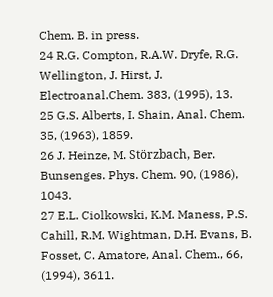Chem. B. in press.
24 R.G. Compton, R.A.W. Dryfe, R.G. Wellington, J. Hirst, J. Electroanal.Chem. 383, (1995), 13.
25 G.S. Alberts, I. Shain, Anal. Chem. 35, (1963), 1859.
26 J. Heinze, M. Störzbach, Ber. Bunsenges. Phys. Chem. 90, (1986), 1043.
27 E.L. Ciolkowski, K.M. Maness, P.S. Cahill, R.M. Wightman, D.H. Evans, B. Fosset, C. Amatore, Anal. Chem., 66, (1994), 3611.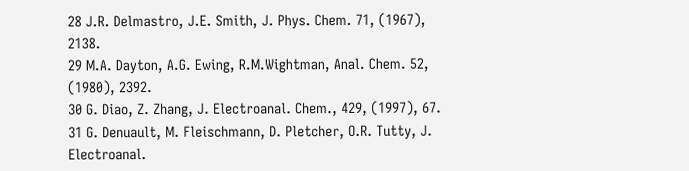28 J.R. Delmastro, J.E. Smith, J. Phys. Chem. 71, (1967), 2138.
29 M.A. Dayton, A.G. Ewing, R.M.Wightman, Anal. Chem. 52, (1980), 2392.
30 G. Diao, Z. Zhang, J. Electroanal. Chem., 429, (1997), 67.
31 G. Denuault, M. Fleischmann, D. Pletcher, O.R. Tutty, J. Electroanal.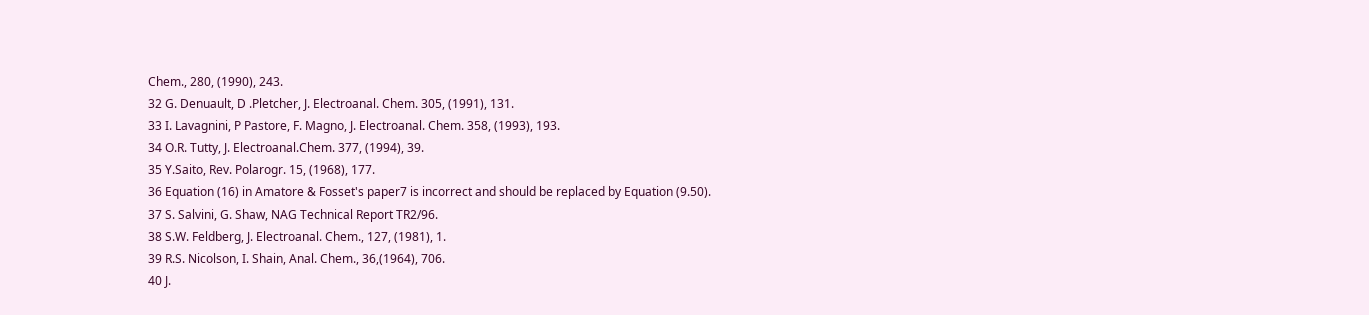Chem., 280, (1990), 243.
32 G. Denuault, D .Pletcher, J. Electroanal. Chem. 305, (1991), 131.
33 I. Lavagnini, P Pastore, F. Magno, J. Electroanal. Chem. 358, (1993), 193.
34 O.R. Tutty, J. Electroanal.Chem. 377, (1994), 39.
35 Y.Saito, Rev. Polarogr. 15, (1968), 177.
36 Equation (16) in Amatore & Fosset's paper7 is incorrect and should be replaced by Equation (9.50).
37 S. Salvini, G. Shaw, NAG Technical Report TR2/96.
38 S.W. Feldberg, J. Electroanal. Chem., 127, (1981), 1.
39 R.S. Nicolson, I. Shain, Anal. Chem., 36,(1964), 706.
40 J.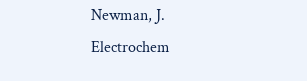Newman, J. Electrochem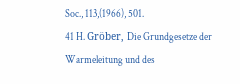Soc., 113,(1966), 501.
41 H. Gröber, Die Grundgesetze der Warmeleitung und des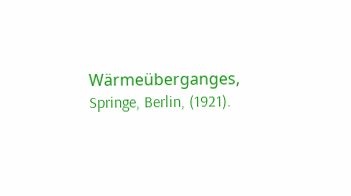Wärmeüberganges, Springe, Berlin, (1921).